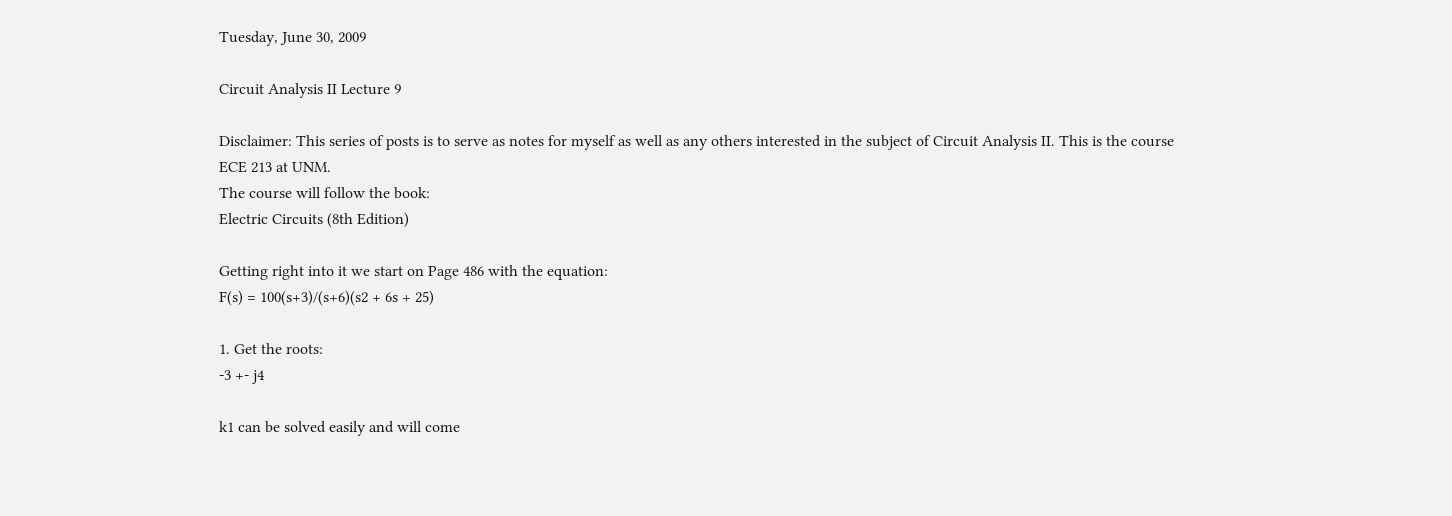Tuesday, June 30, 2009

Circuit Analysis II Lecture 9

Disclaimer: This series of posts is to serve as notes for myself as well as any others interested in the subject of Circuit Analysis II. This is the course ECE 213 at UNM.
The course will follow the book:
Electric Circuits (8th Edition)

Getting right into it we start on Page 486 with the equation:
F(s) = 100(s+3)/(s+6)(s2 + 6s + 25)

1. Get the roots:
-3 +- j4

k1 can be solved easily and will come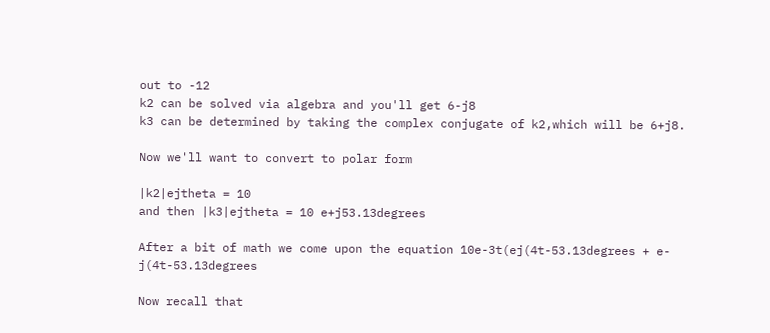out to -12
k2 can be solved via algebra and you'll get 6-j8
k3 can be determined by taking the complex conjugate of k2,which will be 6+j8.

Now we'll want to convert to polar form

|k2|ejtheta = 10
and then |k3|ejtheta = 10 e+j53.13degrees

After a bit of math we come upon the equation 10e-3t(ej(4t-53.13degrees + e-j(4t-53.13degrees

Now recall that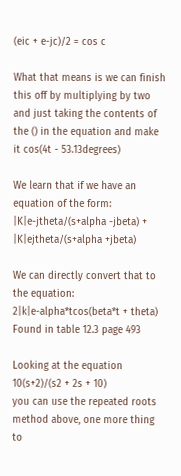(eic + e-jc)/2 = cos c

What that means is we can finish this off by multiplying by two and just taking the contents of the () in the equation and make it cos(4t - 53.13degrees)

We learn that if we have an equation of the form:
|K|e-jtheta/(s+alpha -jbeta) + |K|ejtheta/(s+alpha +jbeta)

We can directly convert that to the equation:
2|k|e-alpha*tcos(beta*t + theta)
Found in table 12.3 page 493

Looking at the equation 10(s+2)/(s2 + 2s + 10)
you can use the repeated roots method above, one more thing to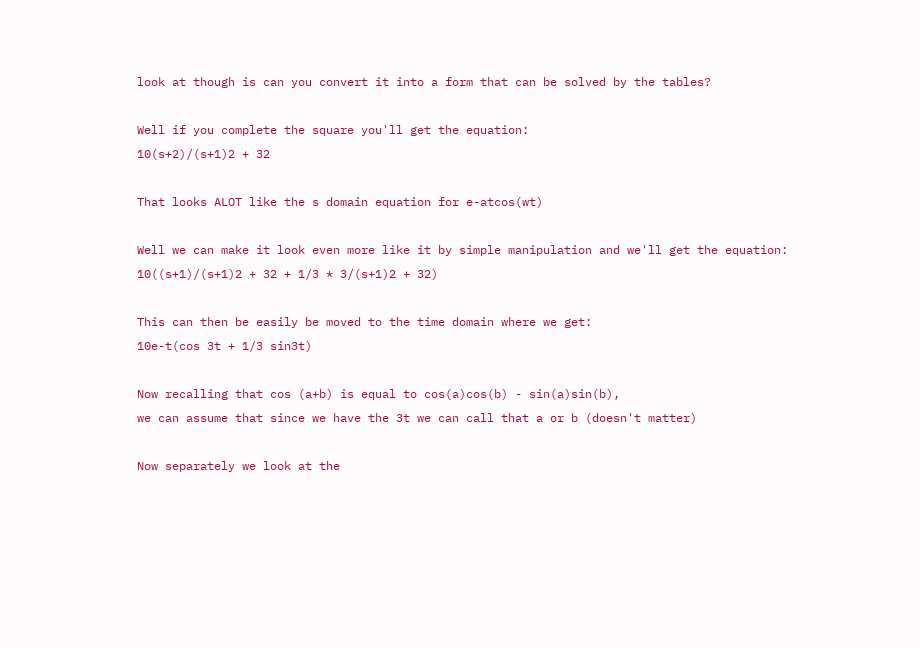look at though is can you convert it into a form that can be solved by the tables?

Well if you complete the square you'll get the equation:
10(s+2)/(s+1)2 + 32

That looks ALOT like the s domain equation for e-atcos(wt)

Well we can make it look even more like it by simple manipulation and we'll get the equation:
10((s+1)/(s+1)2 + 32 + 1/3 * 3/(s+1)2 + 32)

This can then be easily be moved to the time domain where we get:
10e-t(cos 3t + 1/3 sin3t)

Now recalling that cos (a+b) is equal to cos(a)cos(b) - sin(a)sin(b),
we can assume that since we have the 3t we can call that a or b (doesn't matter)

Now separately we look at the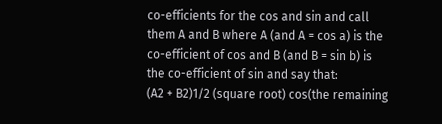co-efficients for the cos and sin and call them A and B where A (and A = cos a) is the co-efficient of cos and B (and B = sin b) is the co-efficient of sin and say that:
(A2 + B2)1/2 (square root) cos(the remaining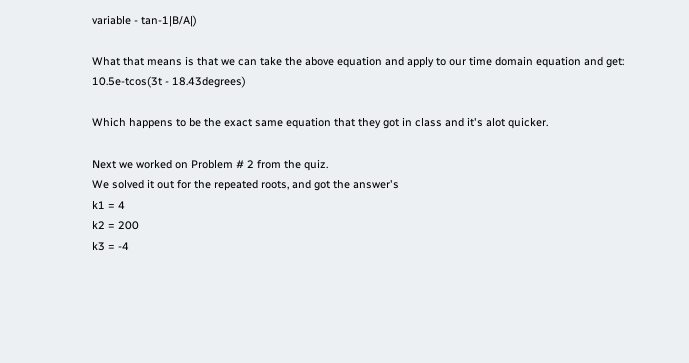variable - tan-1|B/A|)

What that means is that we can take the above equation and apply to our time domain equation and get:
10.5e-tcos(3t - 18.43degrees)

Which happens to be the exact same equation that they got in class and it's alot quicker.

Next we worked on Problem # 2 from the quiz.
We solved it out for the repeated roots, and got the answer's
k1 = 4
k2 = 200
k3 = -4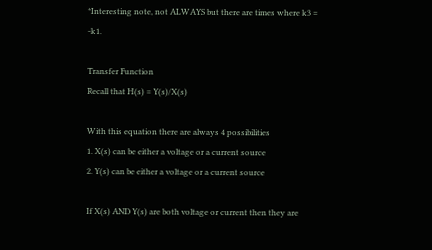*Interesting note, not ALWAYS but there are times where k3 = -k1.

Transfer Function
Recall that H(s) = Y(s)/X(s)

With this equation there are always 4 possibilities
1. X(s) can be either a voltage or a current source
2. Y(s) can be either a voltage or a current source

If X(s) AND Y(s) are both voltage or current then they are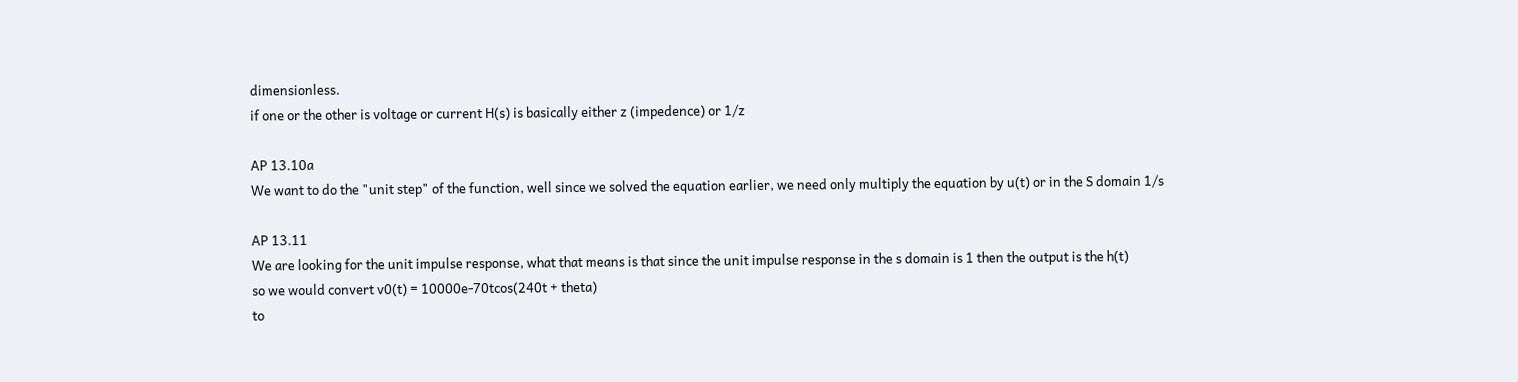dimensionless.
if one or the other is voltage or current H(s) is basically either z (impedence) or 1/z

AP 13.10a
We want to do the "unit step" of the function, well since we solved the equation earlier, we need only multiply the equation by u(t) or in the S domain 1/s

AP 13.11
We are looking for the unit impulse response, what that means is that since the unit impulse response in the s domain is 1 then the output is the h(t)
so we would convert v0(t) = 10000e-70tcos(240t + theta)
to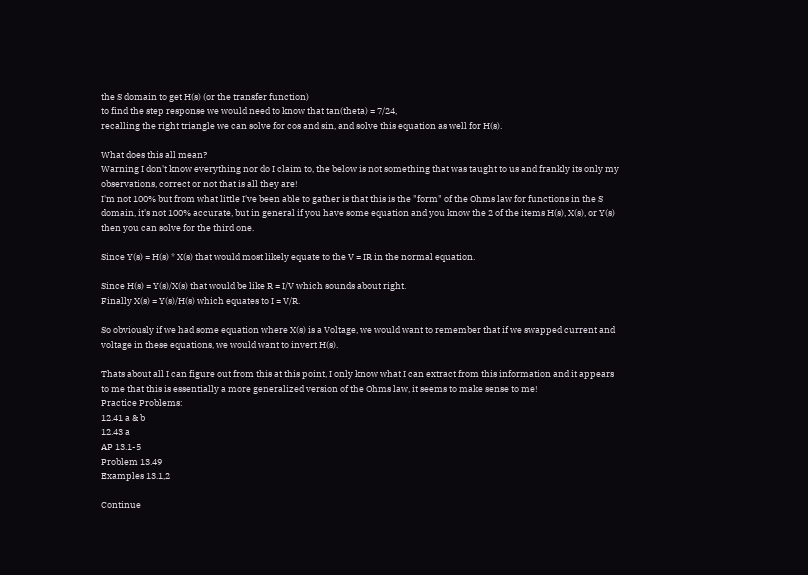the S domain to get H(s) (or the transfer function)
to find the step response we would need to know that tan(theta) = 7/24,
recalling the right triangle we can solve for cos and sin, and solve this equation as well for H(s).

What does this all mean?
Warning I don't know everything nor do I claim to, the below is not something that was taught to us and frankly its only my observations, correct or not that is all they are!
I'm not 100% but from what little I've been able to gather is that this is the "form" of the Ohms law for functions in the S domain, it's not 100% accurate, but in general if you have some equation and you know the 2 of the items H(s), X(s), or Y(s) then you can solve for the third one.

Since Y(s) = H(s) * X(s) that would most likely equate to the V = IR in the normal equation.

Since H(s) = Y(s)/X(s) that would be like R = I/V which sounds about right.
Finally X(s) = Y(s)/H(s) which equates to I = V/R.

So obviously if we had some equation where X(s) is a Voltage, we would want to remember that if we swapped current and voltage in these equations, we would want to invert H(s).

Thats about all I can figure out from this at this point, I only know what I can extract from this information and it appears to me that this is essentially a more generalized version of the Ohms law, it seems to make sense to me!
Practice Problems:
12.41 a & b
12.43 a
AP 13.1-5
Problem 13.49
Examples 13.1,2

Continue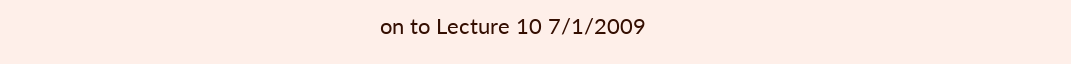on to Lecture 10 7/1/2009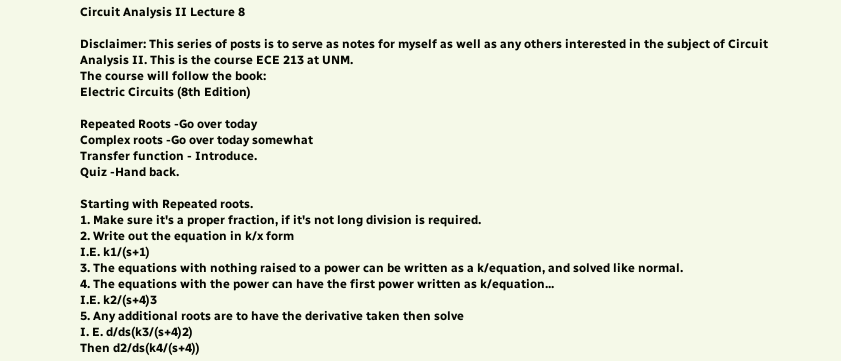Circuit Analysis II Lecture 8

Disclaimer: This series of posts is to serve as notes for myself as well as any others interested in the subject of Circuit Analysis II. This is the course ECE 213 at UNM.
The course will follow the book:
Electric Circuits (8th Edition)

Repeated Roots -Go over today
Complex roots -Go over today somewhat
Transfer function - Introduce.
Quiz -Hand back.

Starting with Repeated roots.
1. Make sure it's a proper fraction, if it's not long division is required.
2. Write out the equation in k/x form
I.E. k1/(s+1)
3. The equations with nothing raised to a power can be written as a k/equation, and solved like normal.
4. The equations with the power can have the first power written as k/equation...
I.E. k2/(s+4)3
5. Any additional roots are to have the derivative taken then solve
I. E. d/ds(k3/(s+4)2)
Then d2/ds(k4/(s+4))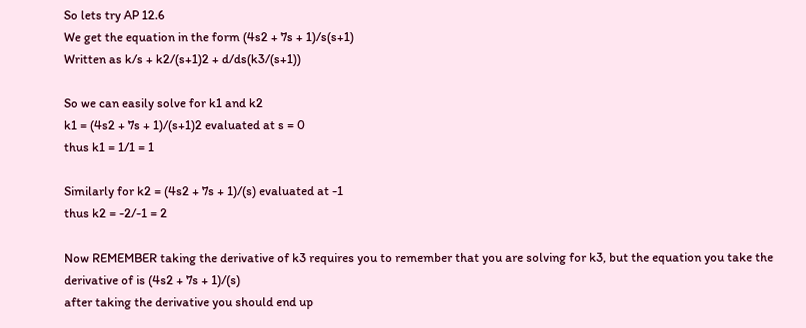So lets try AP 12.6
We get the equation in the form (4s2 + 7s + 1)/s(s+1)
Written as k/s + k2/(s+1)2 + d/ds(k3/(s+1))

So we can easily solve for k1 and k2
k1 = (4s2 + 7s + 1)/(s+1)2 evaluated at s = 0
thus k1 = 1/1 = 1

Similarly for k2 = (4s2 + 7s + 1)/(s) evaluated at -1
thus k2 = -2/-1 = 2

Now REMEMBER taking the derivative of k3 requires you to remember that you are solving for k3, but the equation you take the derivative of is (4s2 + 7s + 1)/(s)
after taking the derivative you should end up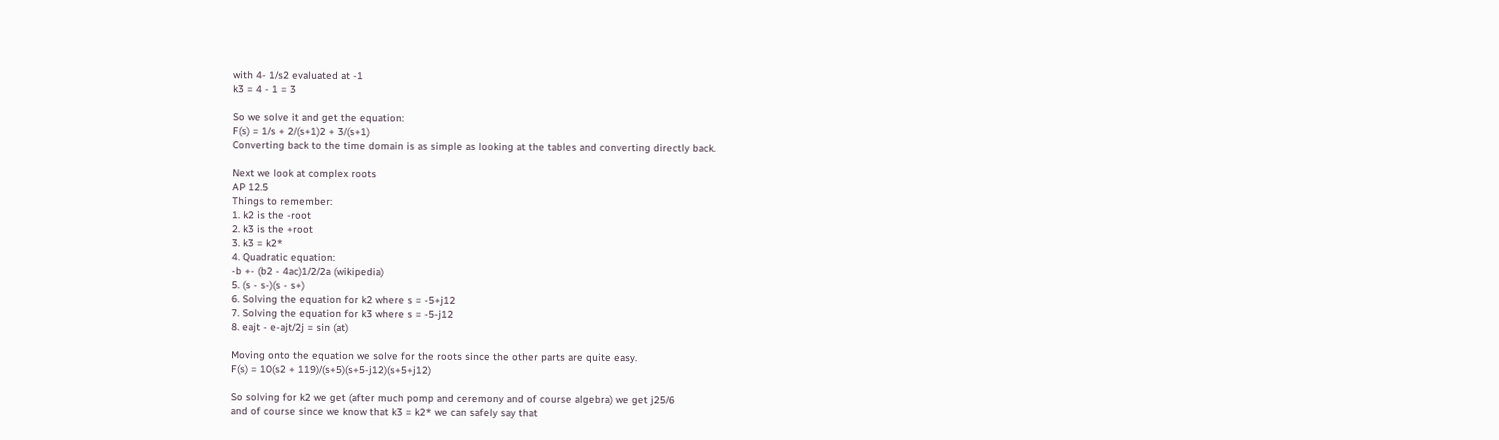with 4- 1/s2 evaluated at -1
k3 = 4 - 1 = 3

So we solve it and get the equation:
F(s) = 1/s + 2/(s+1)2 + 3/(s+1)
Converting back to the time domain is as simple as looking at the tables and converting directly back.

Next we look at complex roots
AP 12.5
Things to remember:
1. k2 is the -root
2. k3 is the +root
3. k3 = k2*
4. Quadratic equation:
-b +- (b2 - 4ac)1/2/2a (wikipedia)
5. (s - s-)(s - s+)
6. Solving the equation for k2 where s = -5+j12
7. Solving the equation for k3 where s = -5-j12
8. eajt - e-ajt/2j = sin (at)

Moving onto the equation we solve for the roots since the other parts are quite easy.
F(s) = 10(s2 + 119)/(s+5)(s+5-j12)(s+5+j12)

So solving for k2 we get (after much pomp and ceremony and of course algebra) we get j25/6
and of course since we know that k3 = k2* we can safely say that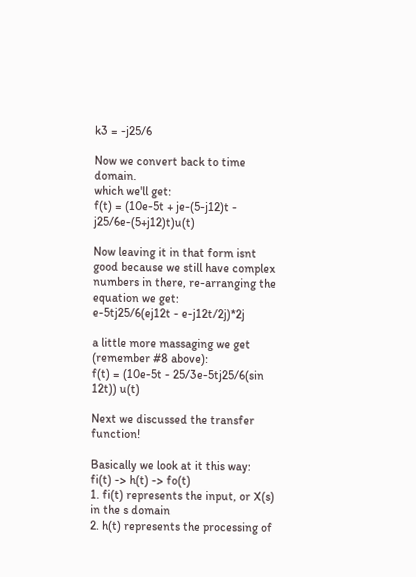k3 = -j25/6

Now we convert back to time domain.
which we'll get:
f(t) = (10e-5t + je-(5-j12)t - j25/6e-(5+j12)t)u(t)

Now leaving it in that form isnt good because we still have complex numbers in there, re-arranging the equation we get:
e-5tj25/6(ej12t - e-j12t/2j)*2j

a little more massaging we get (remember #8 above):
f(t) = (10e-5t - 25/3e-5tj25/6(sin 12t)) u(t)

Next we discussed the transfer function!

Basically we look at it this way:
fi(t) -> h(t) -> fo(t)
1. fi(t) represents the input, or X(s) in the s domain
2. h(t) represents the processing of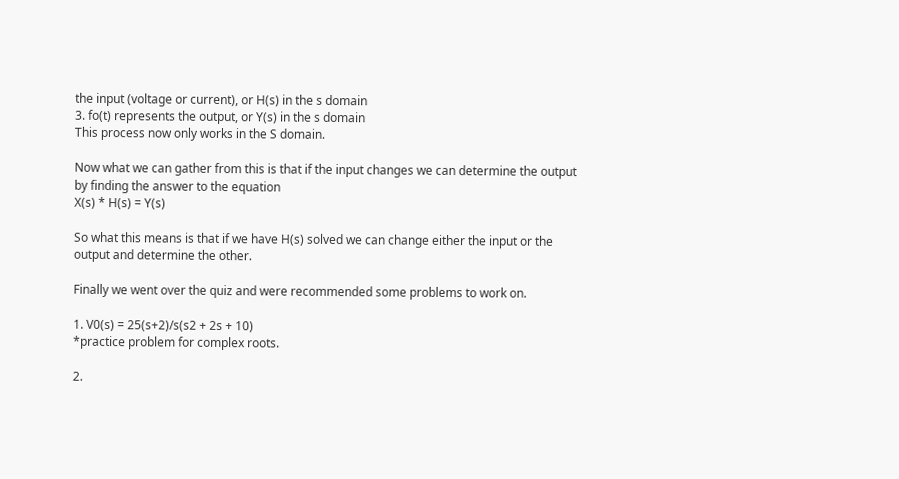the input (voltage or current), or H(s) in the s domain
3. fo(t) represents the output, or Y(s) in the s domain
This process now only works in the S domain.

Now what we can gather from this is that if the input changes we can determine the output by finding the answer to the equation
X(s) * H(s) = Y(s)

So what this means is that if we have H(s) solved we can change either the input or the output and determine the other.

Finally we went over the quiz and were recommended some problems to work on.

1. V0(s) = 25(s+2)/s(s2 + 2s + 10)
*practice problem for complex roots.

2.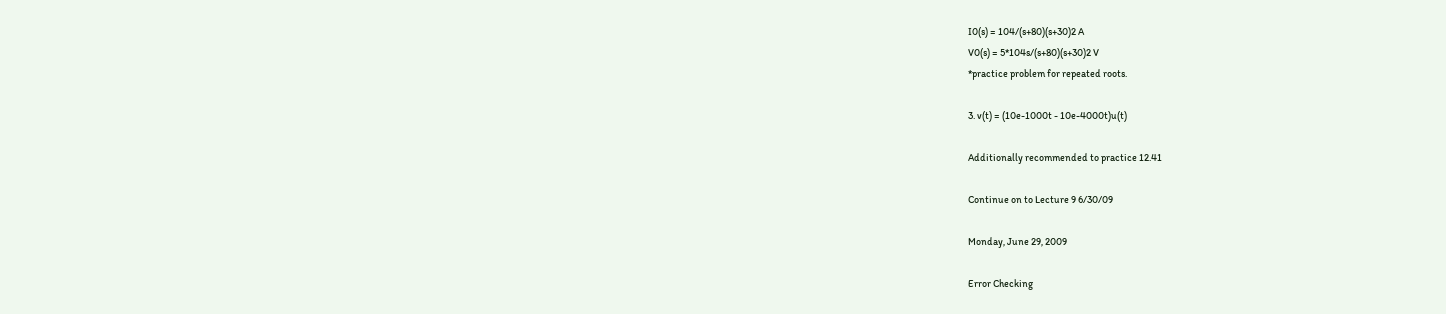I0(s) = 104/(s+80)(s+30)2 A
V0(s) = 5*104s/(s+80)(s+30)2 V
*practice problem for repeated roots.

3. v(t) = (10e-1000t - 10e-4000t)u(t)

Additionally recommended to practice 12.41

Continue on to Lecture 9 6/30/09

Monday, June 29, 2009

Error Checking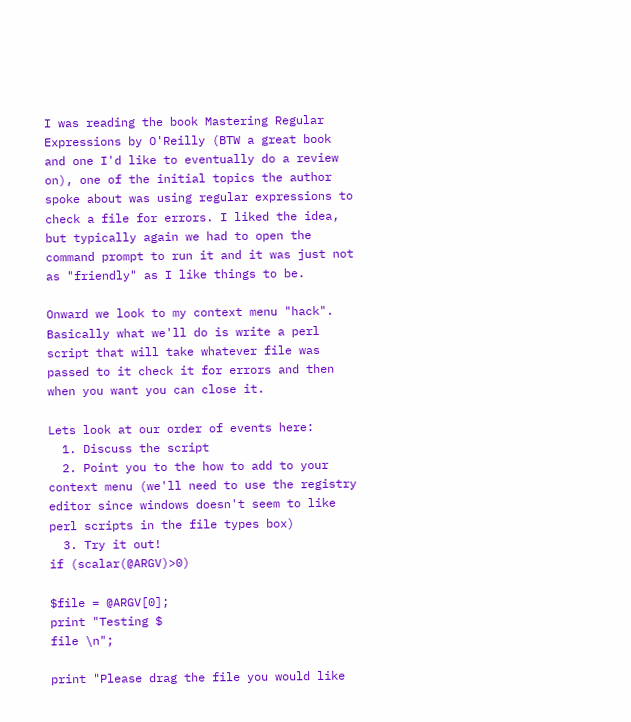I was reading the book Mastering Regular Expressions by O'Reilly (BTW a great book and one I'd like to eventually do a review on), one of the initial topics the author spoke about was using regular expressions to check a file for errors. I liked the idea, but typically again we had to open the command prompt to run it and it was just not as "friendly" as I like things to be.

Onward we look to my context menu "hack". Basically what we'll do is write a perl script that will take whatever file was passed to it check it for errors and then when you want you can close it.

Lets look at our order of events here:
  1. Discuss the script
  2. Point you to the how to add to your context menu (we'll need to use the registry editor since windows doesn't seem to like perl scripts in the file types box)
  3. Try it out!
if (scalar(@ARGV)>0)

$file = @ARGV[0];
print "Testing $
file \n";

print "Please drag the file you would like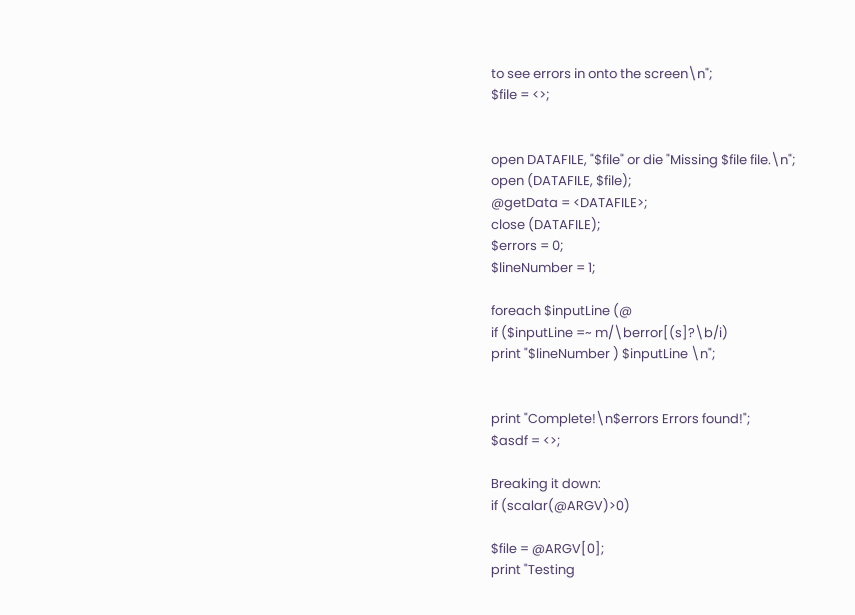to see errors in onto the screen\n";
$file = <>;


open DATAFILE, "$file" or die "Missing $file file.\n";
open (DATAFILE, $file);
@getData = <DATAFILE>;
close (DATAFILE);
$errors = 0;
$lineNumber = 1;

foreach $inputLine (@
if ($inputLine =~ m/\berror[(s]?\b/i)
print "$lineNumber ) $inputLine \n";


print "Complete!\n$errors Errors found!";
$asdf = <>;

Breaking it down:
if (scalar(@ARGV)>0)

$file = @ARGV[0];
print "Testing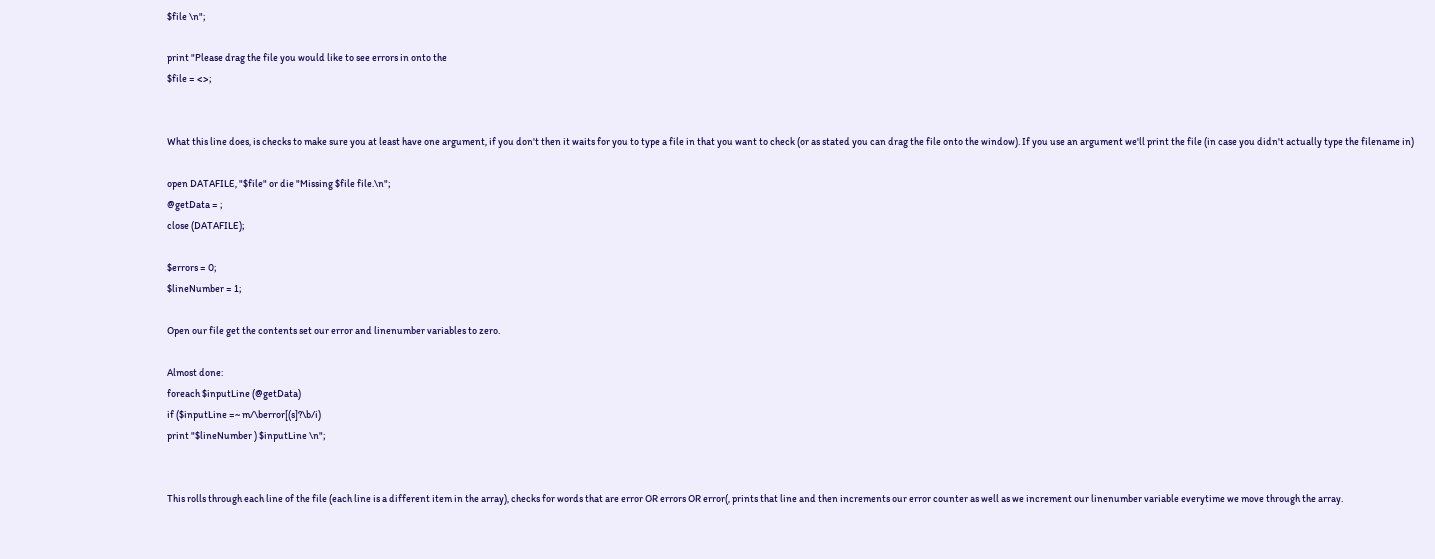$file \n";

print "Please drag the file you would like to see errors in onto the
$file = <>;


What this line does, is checks to make sure you at least have one argument, if you don't then it waits for you to type a file in that you want to check (or as stated you can drag the file onto the window). If you use an argument we'll print the file (in case you didn't actually type the filename in)

open DATAFILE, "$file" or die "Missing $file file.\n";
@getData = ;
close (DATAFILE);

$errors = 0;
$lineNumber = 1;

Open our file get the contents set our error and linenumber variables to zero.

Almost done:
foreach $inputLine (@getData)
if ($inputLine =~ m/\berror[(s]?\b/i)
print "$lineNumber ) $inputLine \n";


This rolls through each line of the file (each line is a different item in the array), checks for words that are error OR errors OR error(, prints that line and then increments our error counter as well as we increment our linenumber variable everytime we move through the array.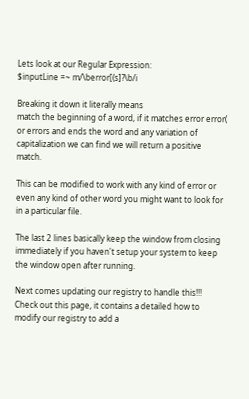Lets look at our Regular Expression:
$inputLine =~ m/\berror[(s]?\b/i

Breaking it down it literally means
match the beginning of a word, if it matches error error( or errors and ends the word and any variation of capitalization we can find we will return a positive match.

This can be modified to work with any kind of error or even any kind of other word you might want to look for in a particular file.

The last 2 lines basically keep the window from closing immediately if you haven't setup your system to keep the window open after running.

Next comes updating our registry to handle this!!! Check out this page, it contains a detailed how to modify our registry to add a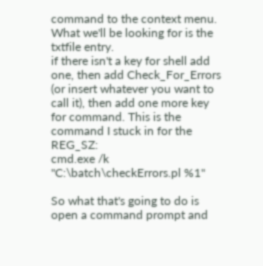command to the context menu.
What we'll be looking for is the txtfile entry.
if there isn't a key for shell add one, then add Check_For_Errors (or insert whatever you want to call it), then add one more key for command. This is the command I stuck in for the REG_SZ:
cmd.exe /k "C:\batch\checkErrors.pl %1"

So what that's going to do is open a command prompt and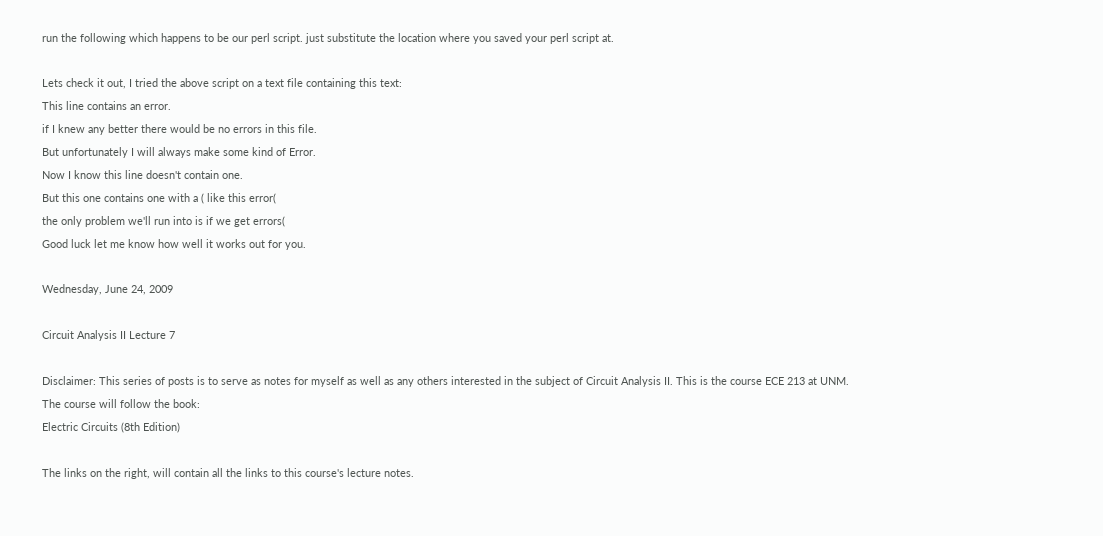run the following which happens to be our perl script. just substitute the location where you saved your perl script at.

Lets check it out, I tried the above script on a text file containing this text:
This line contains an error.
if I knew any better there would be no errors in this file.
But unfortunately I will always make some kind of Error.
Now I know this line doesn't contain one.
But this one contains one with a ( like this error(
the only problem we'll run into is if we get errors(
Good luck let me know how well it works out for you.

Wednesday, June 24, 2009

Circuit Analysis II Lecture 7

Disclaimer: This series of posts is to serve as notes for myself as well as any others interested in the subject of Circuit Analysis II. This is the course ECE 213 at UNM.
The course will follow the book:
Electric Circuits (8th Edition)

The links on the right, will contain all the links to this course's lecture notes.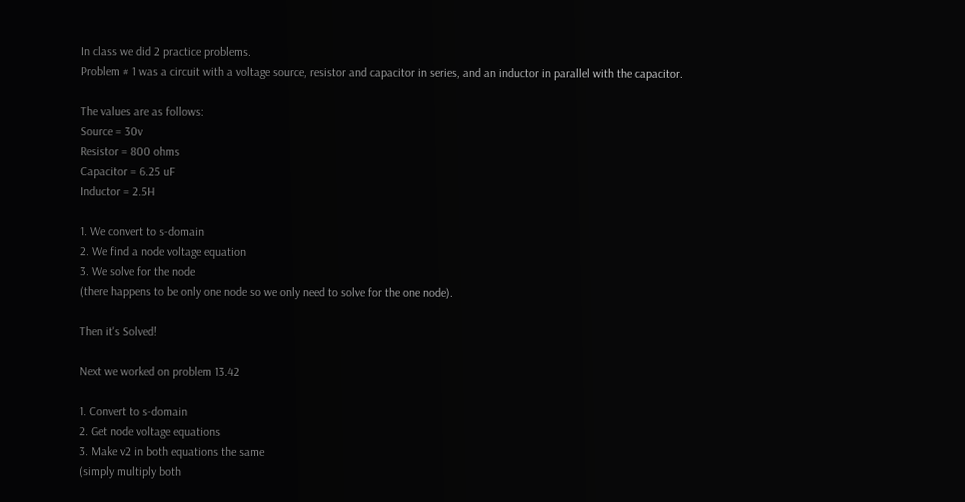In class we did 2 practice problems.
Problem # 1 was a circuit with a voltage source, resistor and capacitor in series, and an inductor in parallel with the capacitor.

The values are as follows:
Source = 30v
Resistor = 800 ohms
Capacitor = 6.25 uF
Inductor = 2.5H

1. We convert to s-domain
2. We find a node voltage equation
3. We solve for the node
(there happens to be only one node so we only need to solve for the one node).

Then it's Solved!

Next we worked on problem 13.42

1. Convert to s-domain
2. Get node voltage equations
3. Make v2 in both equations the same
(simply multiply both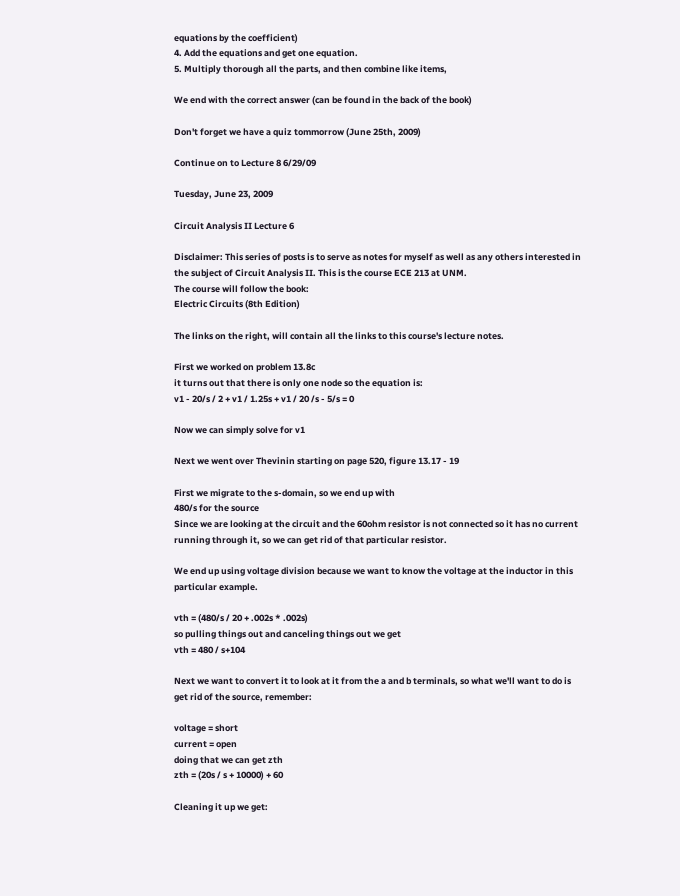equations by the coefficient)
4. Add the equations and get one equation.
5. Multiply thorough all the parts, and then combine like items,

We end with the correct answer (can be found in the back of the book)

Don't forget we have a quiz tommorrow (June 25th, 2009)

Continue on to Lecture 8 6/29/09

Tuesday, June 23, 2009

Circuit Analysis II Lecture 6

Disclaimer: This series of posts is to serve as notes for myself as well as any others interested in the subject of Circuit Analysis II. This is the course ECE 213 at UNM.
The course will follow the book:
Electric Circuits (8th Edition)

The links on the right, will contain all the links to this course's lecture notes.

First we worked on problem 13.8c
it turns out that there is only one node so the equation is:
v1 - 20/s / 2 + v1 / 1.25s + v1 / 20 /s - 5/s = 0

Now we can simply solve for v1

Next we went over Thevinin starting on page 520, figure 13.17 - 19

First we migrate to the s-domain, so we end up with
480/s for the source
Since we are looking at the circuit and the 60ohm resistor is not connected so it has no current running through it, so we can get rid of that particular resistor.

We end up using voltage division because we want to know the voltage at the inductor in this particular example.

vth = (480/s / 20 + .002s * .002s)
so pulling things out and canceling things out we get
vth = 480 / s+104

Next we want to convert it to look at it from the a and b terminals, so what we'll want to do is get rid of the source, remember:

voltage = short
current = open
doing that we can get zth
zth = (20s / s + 10000) + 60

Cleaning it up we get: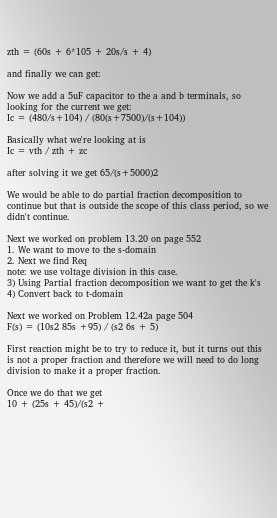zth = (60s + 6*105 + 20s/s + 4)

and finally we can get:

Now we add a 5uF capacitor to the a and b terminals, so looking for the current we get:
Ic = (480/s+104) / (80(s+7500)/(s+104))

Basically what we're looking at is
Ic = vth / zth + zc

after solving it we get 65/(s+5000)2

We would be able to do partial fraction decomposition to continue but that is outside the scope of this class period, so we didn't continue.

Next we worked on problem 13.20 on page 552
1. We want to move to the s-domain
2. Next we find Req
note: we use voltage division in this case.
3) Using Partial fraction decomposition we want to get the k's
4) Convert back to t-domain

Next we worked on Problem 12.42a page 504
F(s) = (10s2 85s +95) / (s2 6s + 5)

First reaction might be to try to reduce it, but it turns out this is not a proper fraction and therefore we will need to do long division to make it a proper fraction.

Once we do that we get
10 + (25s + 45)/(s2 +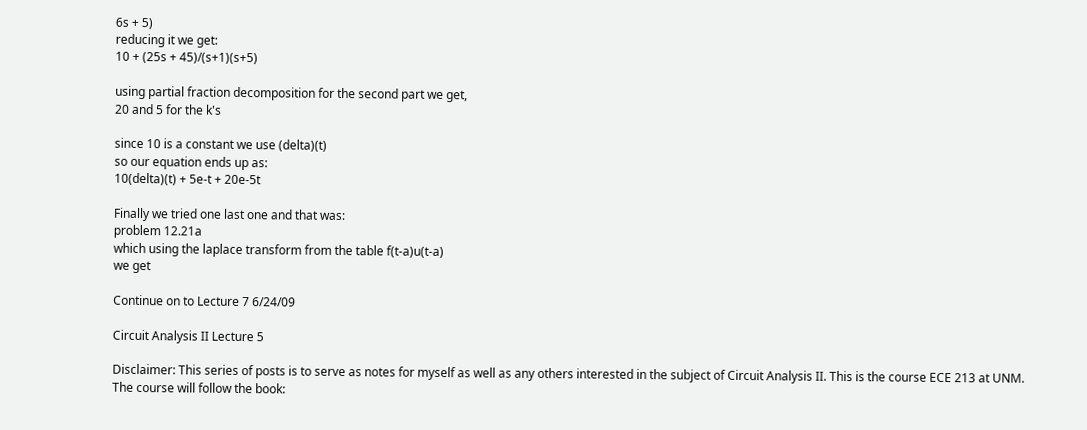6s + 5)
reducing it we get:
10 + (25s + 45)/(s+1)(s+5)

using partial fraction decomposition for the second part we get,
20 and 5 for the k's

since 10 is a constant we use (delta)(t)
so our equation ends up as:
10(delta)(t) + 5e-t + 20e-5t

Finally we tried one last one and that was:
problem 12.21a
which using the laplace transform from the table f(t-a)u(t-a)
we get

Continue on to Lecture 7 6/24/09

Circuit Analysis II Lecture 5

Disclaimer: This series of posts is to serve as notes for myself as well as any others interested in the subject of Circuit Analysis II. This is the course ECE 213 at UNM.
The course will follow the book: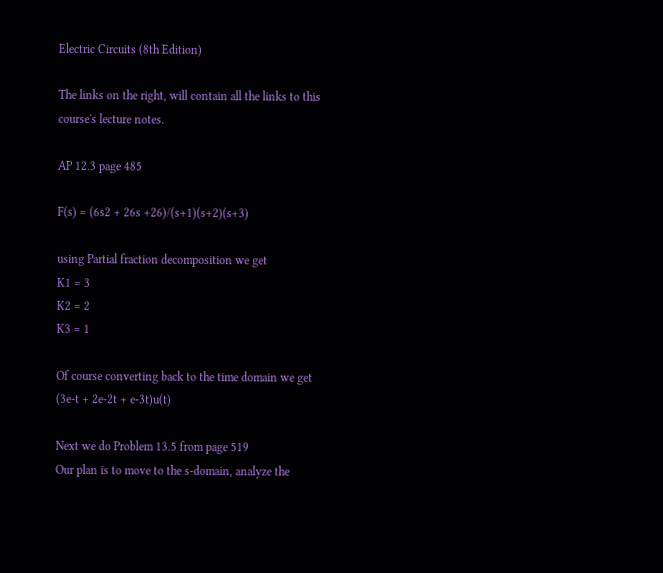Electric Circuits (8th Edition)

The links on the right, will contain all the links to this course's lecture notes.

AP 12.3 page 485

F(s) = (6s2 + 26s +26)/(s+1)(s+2)(s+3)

using Partial fraction decomposition we get
K1 = 3
K2 = 2
K3 = 1

Of course converting back to the time domain we get
(3e-t + 2e-2t + e-3t)u(t)

Next we do Problem 13.5 from page 519
Our plan is to move to the s-domain, analyze the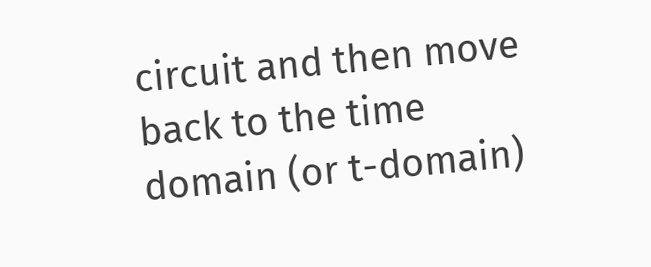circuit and then move back to the time domain (or t-domain)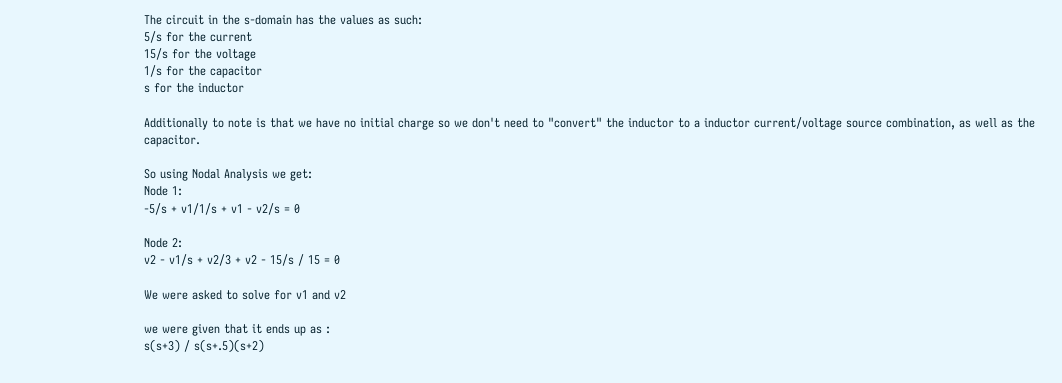The circuit in the s-domain has the values as such:
5/s for the current
15/s for the voltage
1/s for the capacitor
s for the inductor

Additionally to note is that we have no initial charge so we don't need to "convert" the inductor to a inductor current/voltage source combination, as well as the capacitor.

So using Nodal Analysis we get:
Node 1:
-5/s + v1/1/s + v1 - v2/s = 0

Node 2:
v2 - v1/s + v2/3 + v2 - 15/s / 15 = 0

We were asked to solve for v1 and v2

we were given that it ends up as :
s(s+3) / s(s+.5)(s+2)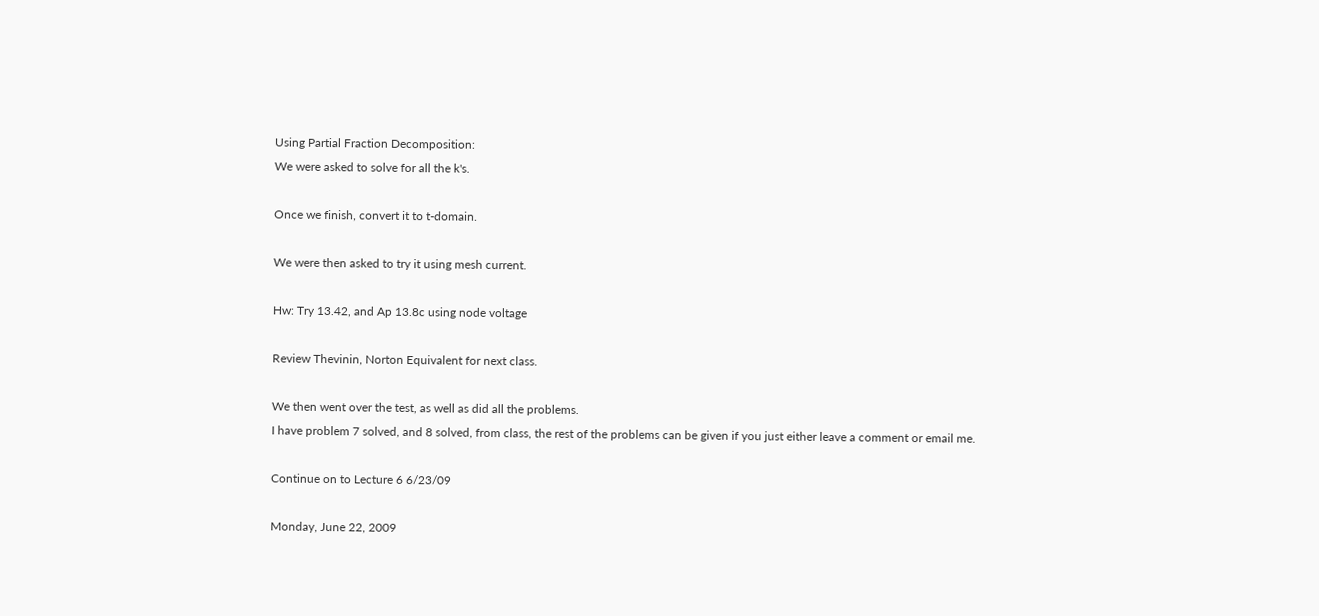Using Partial Fraction Decomposition:
We were asked to solve for all the k's.

Once we finish, convert it to t-domain.

We were then asked to try it using mesh current.

Hw: Try 13.42, and Ap 13.8c using node voltage

Review Thevinin, Norton Equivalent for next class.

We then went over the test, as well as did all the problems.
I have problem 7 solved, and 8 solved, from class, the rest of the problems can be given if you just either leave a comment or email me.

Continue on to Lecture 6 6/23/09

Monday, June 22, 2009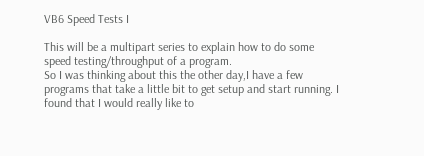VB6 Speed Tests I

This will be a multipart series to explain how to do some speed testing/throughput of a program.
So I was thinking about this the other day,I have a few programs that take a little bit to get setup and start running. I found that I would really like to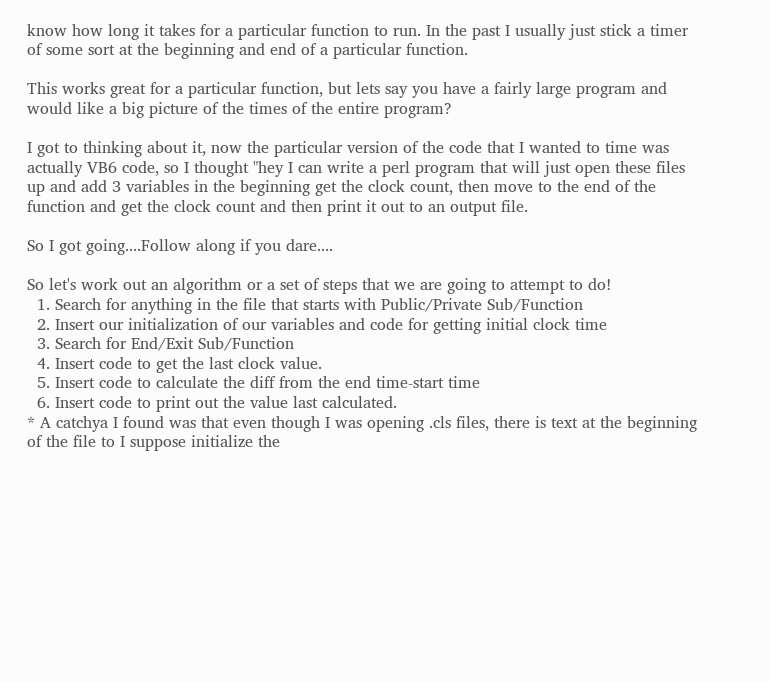know how long it takes for a particular function to run. In the past I usually just stick a timer of some sort at the beginning and end of a particular function.

This works great for a particular function, but lets say you have a fairly large program and would like a big picture of the times of the entire program?

I got to thinking about it, now the particular version of the code that I wanted to time was actually VB6 code, so I thought "hey I can write a perl program that will just open these files up and add 3 variables in the beginning get the clock count, then move to the end of the function and get the clock count and then print it out to an output file.

So I got going....Follow along if you dare....

So let's work out an algorithm or a set of steps that we are going to attempt to do!
  1. Search for anything in the file that starts with Public/Private Sub/Function
  2. Insert our initialization of our variables and code for getting initial clock time
  3. Search for End/Exit Sub/Function
  4. Insert code to get the last clock value.
  5. Insert code to calculate the diff from the end time-start time
  6. Insert code to print out the value last calculated.
* A catchya I found was that even though I was opening .cls files, there is text at the beginning of the file to I suppose initialize the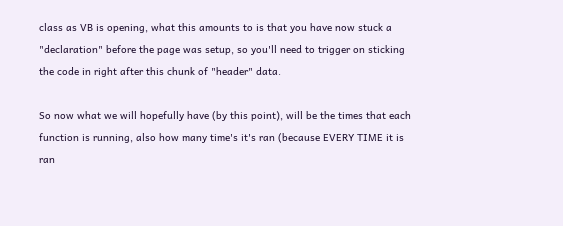class as VB is opening, what this amounts to is that you have now stuck a "declaration" before the page was setup, so you'll need to trigger on sticking the code in right after this chunk of "header" data.

So now what we will hopefully have (by this point), will be the times that each function is running, also how many time's it's ran (because EVERY TIME it is ran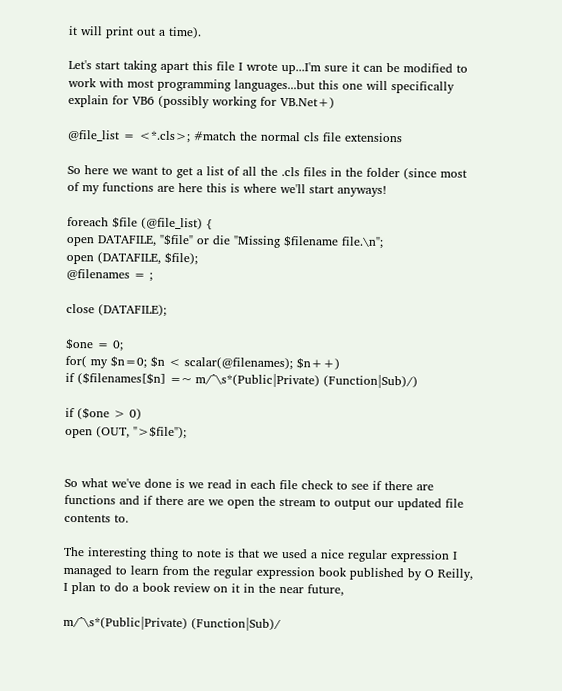it will print out a time).

Let's start taking apart this file I wrote up...I'm sure it can be modified to work with most programming languages...but this one will specifically explain for VB6 (possibly working for VB.Net+)

@file_list = <*.cls>; #match the normal cls file extensions

So here we want to get a list of all the .cls files in the folder (since most of my functions are here this is where we'll start anyways!

foreach $file (@file_list) {
open DATAFILE, "$file" or die "Missing $filename file.\n";
open (DATAFILE, $file);
@filenames = ;

close (DATAFILE);

$one = 0;
for( my $n=0; $n < scalar(@filenames); $n++)
if ($filenames[$n] =~ m/^\s*(Public|Private) (Function|Sub)/)

if ($one > 0)
open (OUT, ">$file");


So what we've done is we read in each file check to see if there are functions and if there are we open the stream to output our updated file contents to.

The interesting thing to note is that we used a nice regular expression I managed to learn from the regular expression book published by O Reilly, I plan to do a book review on it in the near future,

m/^\s*(Public|Private) (Function|Sub)/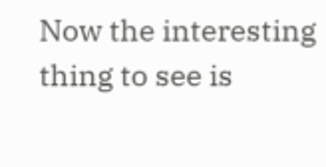Now the interesting thing to see is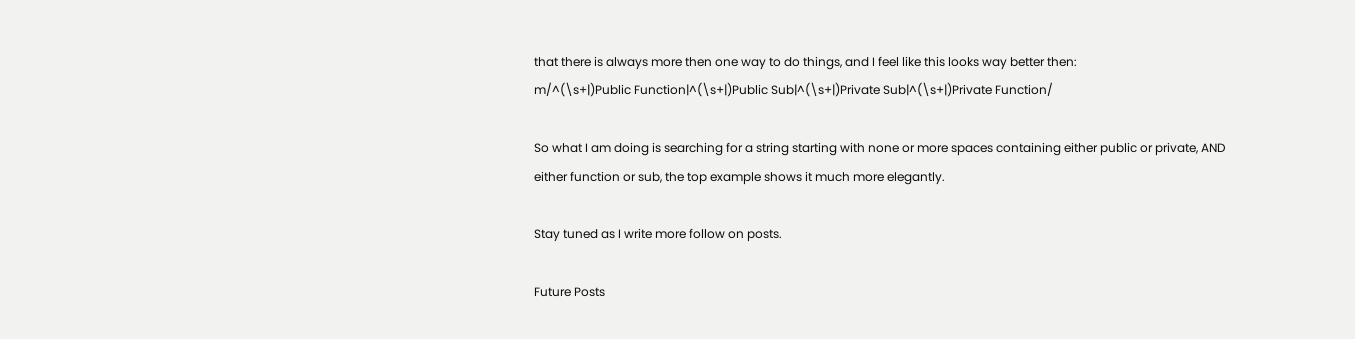that there is always more then one way to do things, and I feel like this looks way better then:
m/^(\s+|)Public Function|^(\s+|)Public Sub|^(\s+|)Private Sub|^(\s+|)Private Function/

So what I am doing is searching for a string starting with none or more spaces containing either public or private, AND either function or sub, the top example shows it much more elegantly.

Stay tuned as I write more follow on posts.

Future Posts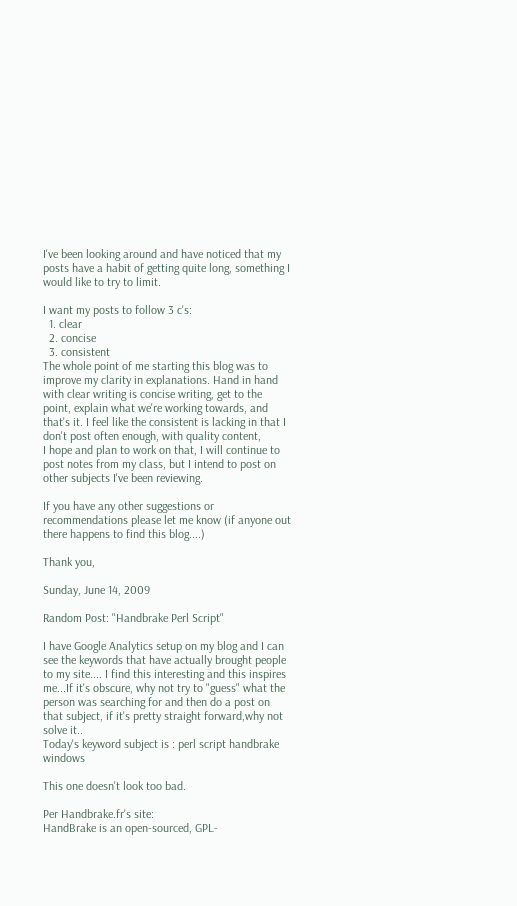I've been looking around and have noticed that my posts have a habit of getting quite long, something I would like to try to limit.

I want my posts to follow 3 c's:
  1. clear
  2. concise
  3. consistent
The whole point of me starting this blog was to improve my clarity in explanations. Hand in hand with clear writing is concise writing, get to the point, explain what we're working towards, and that's it. I feel like the consistent is lacking in that I don't post often enough, with quality content,
I hope and plan to work on that, I will continue to post notes from my class, but I intend to post on other subjects I've been reviewing.

If you have any other suggestions or recommendations please let me know (if anyone out there happens to find this blog....)

Thank you,

Sunday, June 14, 2009

Random Post: "Handbrake Perl Script"

I have Google Analytics setup on my blog and I can see the keywords that have actually brought people to my site.... I find this interesting and this inspires me...If it's obscure, why not try to "guess" what the person was searching for and then do a post on that subject, if it's pretty straight forward,why not solve it..
Today's keyword subject is : perl script handbrake windows

This one doesn't look too bad.

Per Handbrake.fr's site:
HandBrake is an open-sourced, GPL-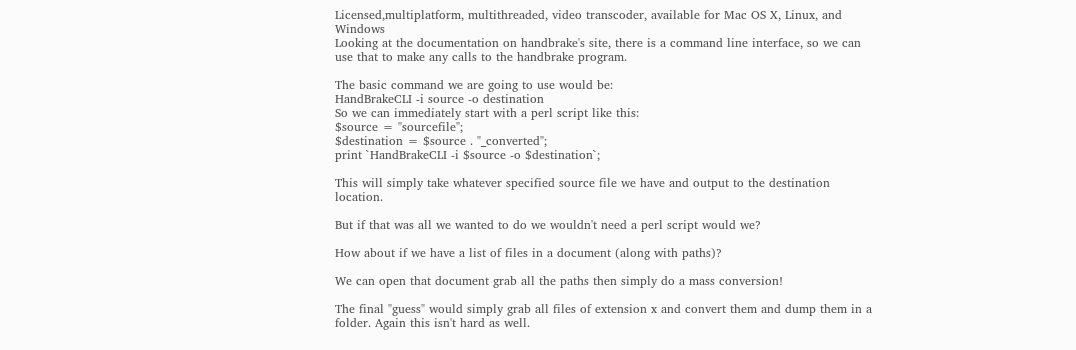Licensed,multiplatform, multithreaded, video transcoder, available for Mac OS X, Linux, and Windows
Looking at the documentation on handbrake's site, there is a command line interface, so we can use that to make any calls to the handbrake program.

The basic command we are going to use would be:
HandBrakeCLI -i source -o destination
So we can immediately start with a perl script like this:
$source = "sourcefile";
$destination = $source . "_converted";
print `HandBrakeCLI -i $source -o $destination`;

This will simply take whatever specified source file we have and output to the destination location.

But if that was all we wanted to do we wouldn't need a perl script would we?

How about if we have a list of files in a document (along with paths)?

We can open that document grab all the paths then simply do a mass conversion!

The final "guess" would simply grab all files of extension x and convert them and dump them in a folder. Again this isn't hard as well.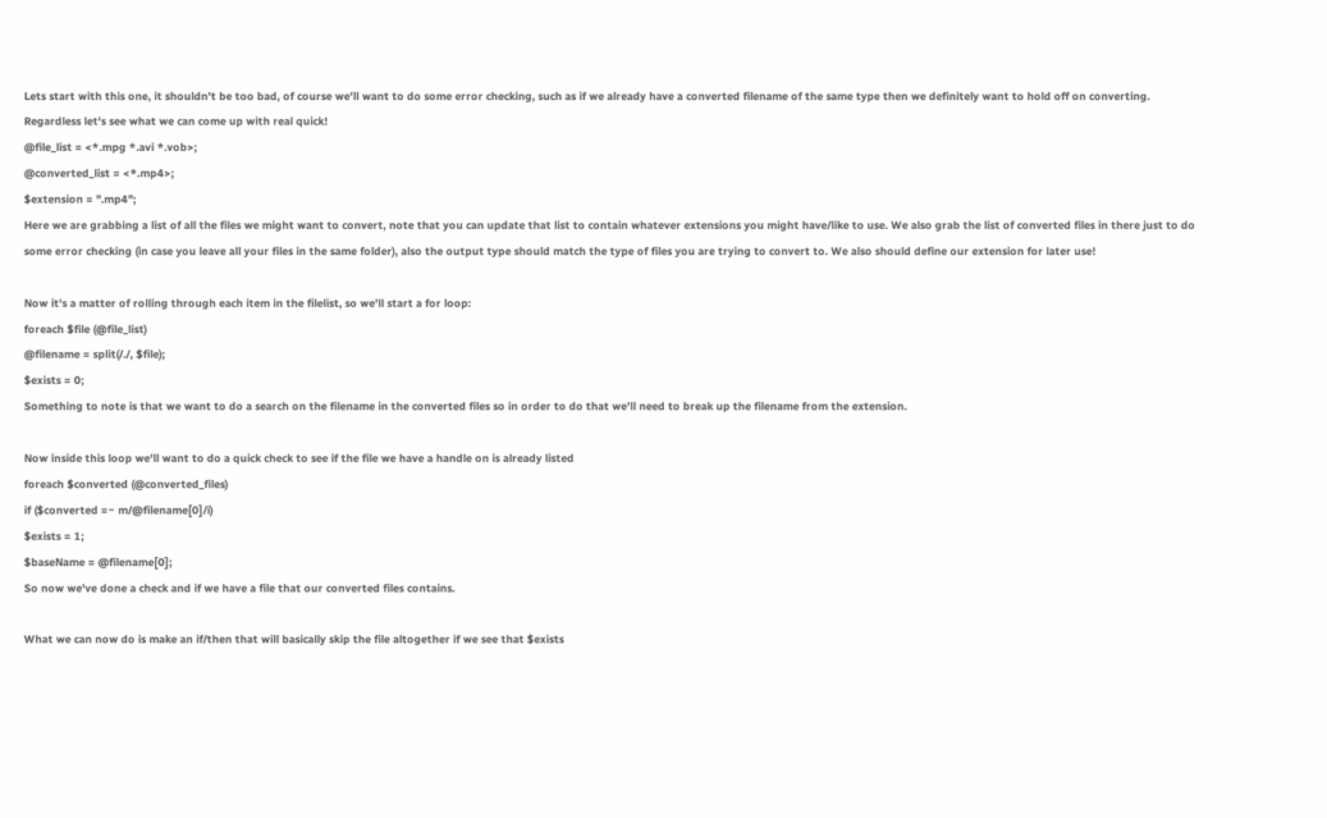Lets start with this one, it shouldn't be too bad, of course we'll want to do some error checking, such as if we already have a converted filename of the same type then we definitely want to hold off on converting.
Regardless let's see what we can come up with real quick!
@file_list = <*.mpg *.avi *.vob>;
@converted_list = <*.mp4>;
$extension = ".mp4";
Here we are grabbing a list of all the files we might want to convert, note that you can update that list to contain whatever extensions you might have/like to use. We also grab the list of converted files in there just to do some error checking (in case you leave all your files in the same folder), also the output type should match the type of files you are trying to convert to. We also should define our extension for later use!

Now it's a matter of rolling through each item in the filelist, so we'll start a for loop:
foreach $file (@file_list)
@filename = split(/./, $file);
$exists = 0;
Something to note is that we want to do a search on the filename in the converted files so in order to do that we'll need to break up the filename from the extension.

Now inside this loop we'll want to do a quick check to see if the file we have a handle on is already listed
foreach $converted (@converted_files)
if ($converted =~ m/@filename[0]/i)
$exists = 1;
$baseName = @filename[0];
So now we've done a check and if we have a file that our converted files contains.

What we can now do is make an if/then that will basically skip the file altogether if we see that $exists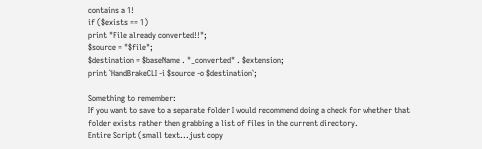contains a 1!
if ($exists == 1)
print "File already converted!!";
$source = "$file";
$destination = $baseName . "_converted" . $extension;
print `HandBrakeCLI -i $source -o $destination`;

Something to remember:
If you want to save to a separate folder I would recommend doing a check for whether that folder exists rather then grabbing a list of files in the current directory.
Entire Script (small text...just copy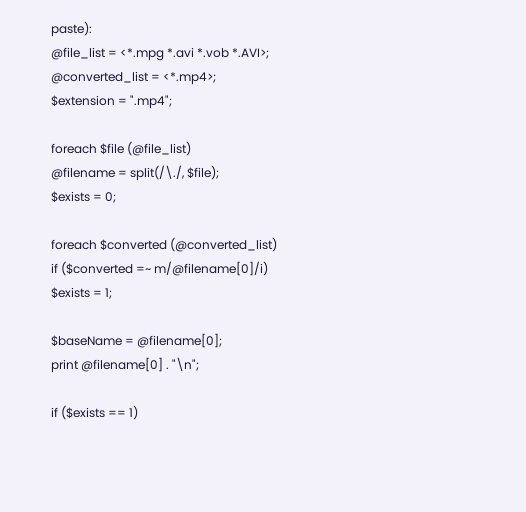paste):
@file_list = <*.mpg *.avi *.vob *.AVI>;
@converted_list = <*.mp4>;
$extension = ".mp4";

foreach $file (@file_list)
@filename = split(/\./, $file);
$exists = 0;

foreach $converted (@converted_list)
if ($converted =~ m/@filename[0]/i)
$exists = 1;

$baseName = @filename[0];
print @filename[0] . "\n";

if ($exists == 1)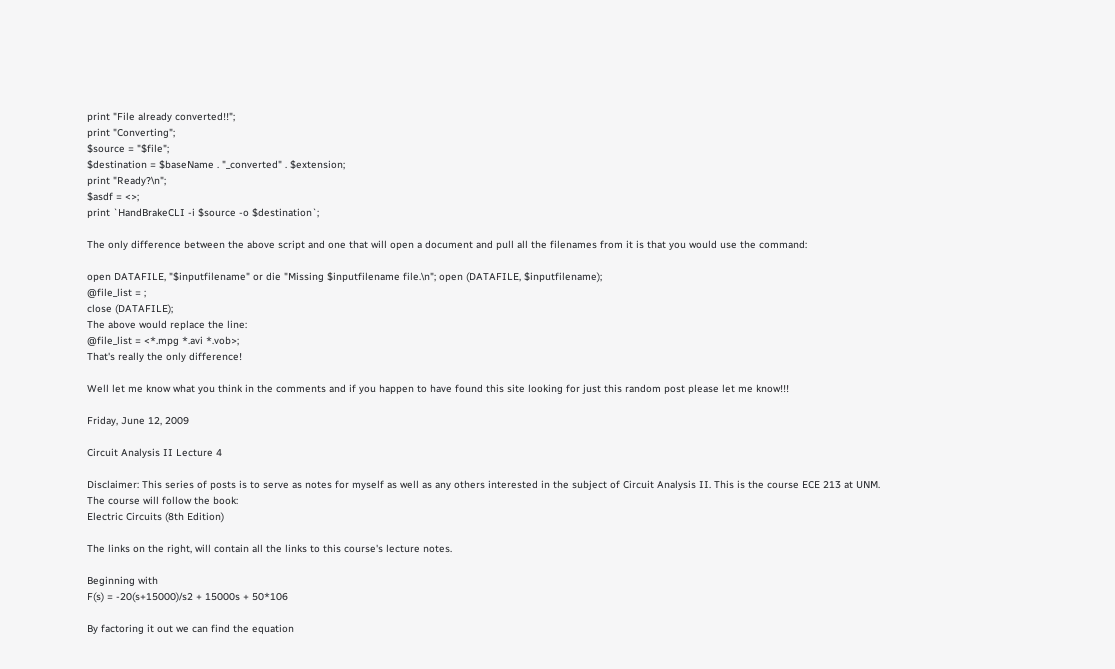print "File already converted!!";
print "Converting";
$source = "$file";
$destination = $baseName . "_converted" . $extension;
print "Ready?\n";
$asdf = <>;
print `HandBrakeCLI -i $source -o $destination`;

The only difference between the above script and one that will open a document and pull all the filenames from it is that you would use the command:

open DATAFILE, "$inputfilename" or die "Missing $inputfilename file.\n"; open (DATAFILE, $inputfilename);
@file_list = ;
close (DATAFILE);
The above would replace the line:
@file_list = <*.mpg *.avi *.vob>;
That's really the only difference!

Well let me know what you think in the comments and if you happen to have found this site looking for just this random post please let me know!!!

Friday, June 12, 2009

Circuit Analysis II Lecture 4

Disclaimer: This series of posts is to serve as notes for myself as well as any others interested in the subject of Circuit Analysis II. This is the course ECE 213 at UNM.
The course will follow the book:
Electric Circuits (8th Edition)

The links on the right, will contain all the links to this course's lecture notes.

Beginning with
F(s) = -20(s+15000)/s2 + 15000s + 50*106

By factoring it out we can find the equation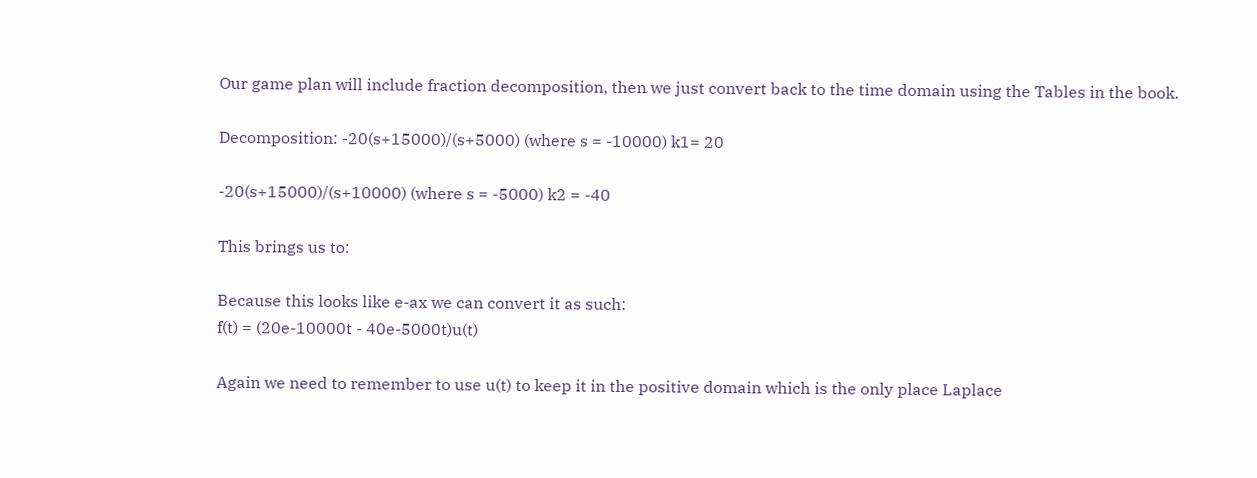Our game plan will include fraction decomposition, then we just convert back to the time domain using the Tables in the book.

Decomposition: -20(s+15000)/(s+5000) (where s = -10000) k1= 20

-20(s+15000)/(s+10000) (where s = -5000) k2 = -40

This brings us to:

Because this looks like e-ax we can convert it as such:
f(t) = (20e-10000t - 40e-5000t)u(t)

Again we need to remember to use u(t) to keep it in the positive domain which is the only place Laplace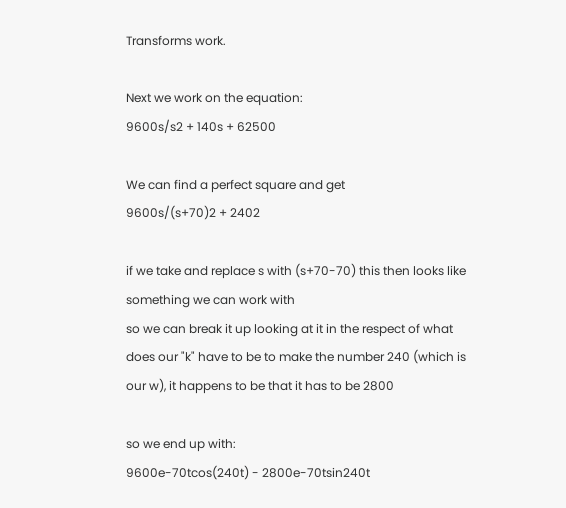Transforms work.

Next we work on the equation:
9600s/s2 + 140s + 62500

We can find a perfect square and get
9600s/(s+70)2 + 2402

if we take and replace s with (s+70-70) this then looks like something we can work with
so we can break it up looking at it in the respect of what does our "k" have to be to make the number 240 (which is our w), it happens to be that it has to be 2800

so we end up with:
9600e-70tcos(240t) - 2800e-70tsin240t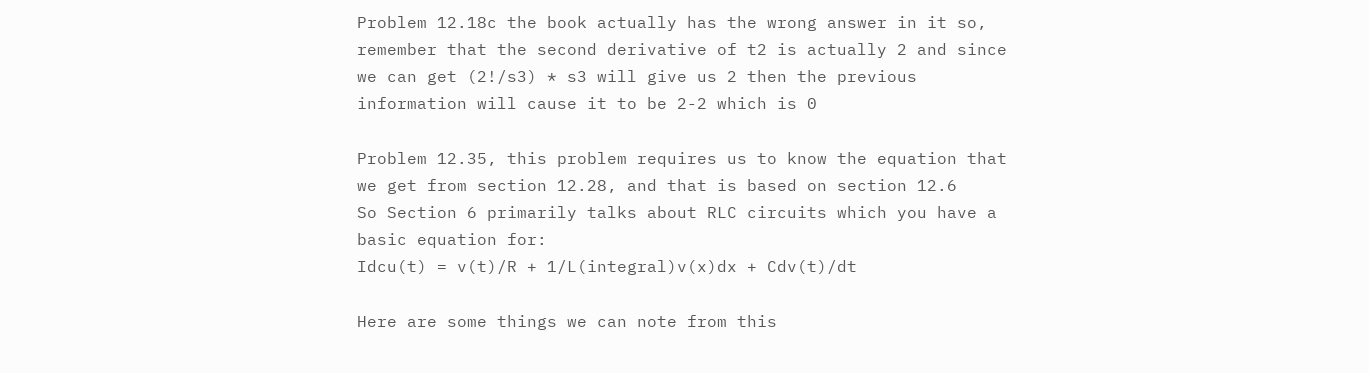Problem 12.18c the book actually has the wrong answer in it so,
remember that the second derivative of t2 is actually 2 and since we can get (2!/s3) * s3 will give us 2 then the previous information will cause it to be 2-2 which is 0

Problem 12.35, this problem requires us to know the equation that we get from section 12.28, and that is based on section 12.6
So Section 6 primarily talks about RLC circuits which you have a basic equation for:
Idcu(t) = v(t)/R + 1/L(integral)v(x)dx + Cdv(t)/dt

Here are some things we can note from this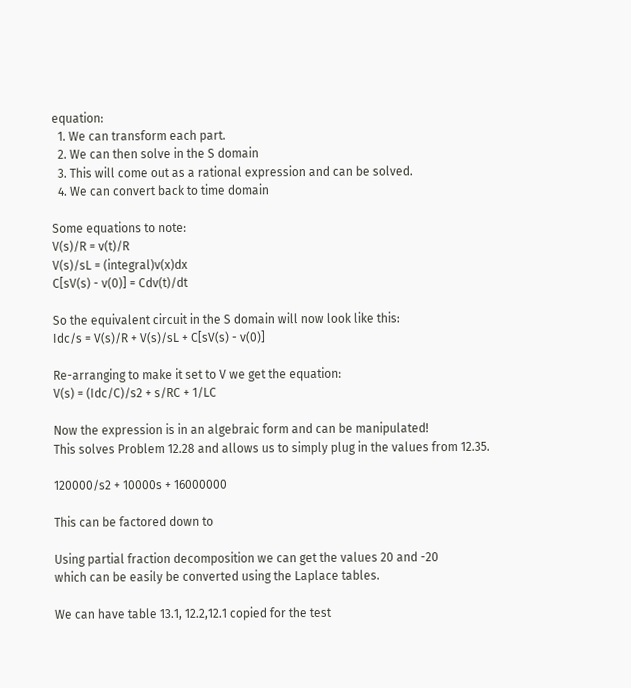equation:
  1. We can transform each part.
  2. We can then solve in the S domain
  3. This will come out as a rational expression and can be solved.
  4. We can convert back to time domain

Some equations to note:
V(s)/R = v(t)/R
V(s)/sL = (integral)v(x)dx
C[sV(s) - v(0)] = Cdv(t)/dt

So the equivalent circuit in the S domain will now look like this:
Idc/s = V(s)/R + V(s)/sL + C[sV(s) - v(0)]

Re-arranging to make it set to V we get the equation:
V(s) = (Idc/C)/s2 + s/RC + 1/LC

Now the expression is in an algebraic form and can be manipulated!
This solves Problem 12.28 and allows us to simply plug in the values from 12.35.

120000/s2 + 10000s + 16000000

This can be factored down to

Using partial fraction decomposition we can get the values 20 and -20
which can be easily be converted using the Laplace tables.

We can have table 13.1, 12.2,12.1 copied for the test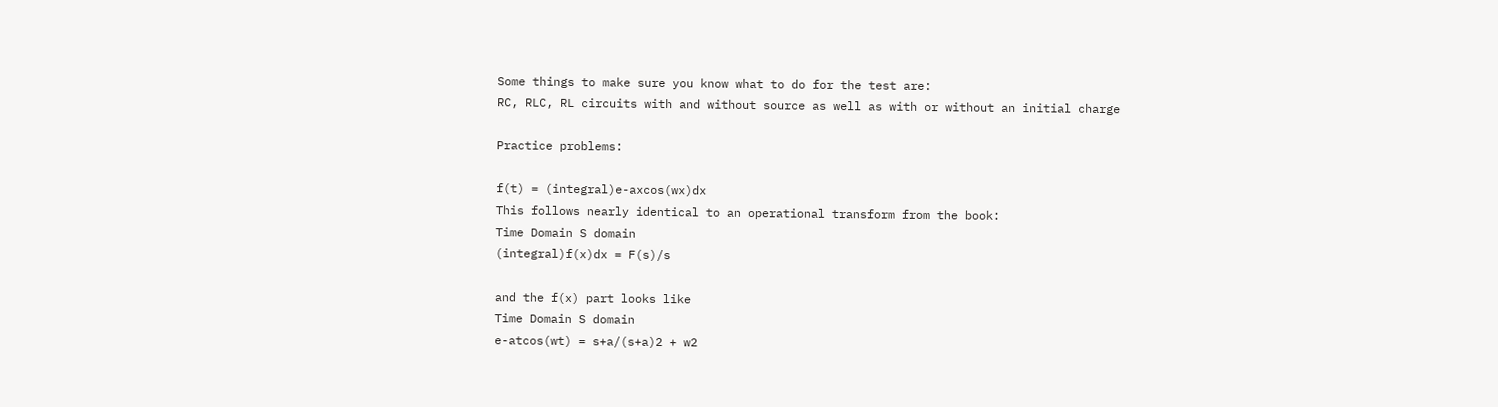Some things to make sure you know what to do for the test are:
RC, RLC, RL circuits with and without source as well as with or without an initial charge

Practice problems:

f(t) = (integral)e-axcos(wx)dx
This follows nearly identical to an operational transform from the book:
Time Domain S domain
(integral)f(x)dx = F(s)/s

and the f(x) part looks like
Time Domain S domain
e-atcos(wt) = s+a/(s+a)2 + w2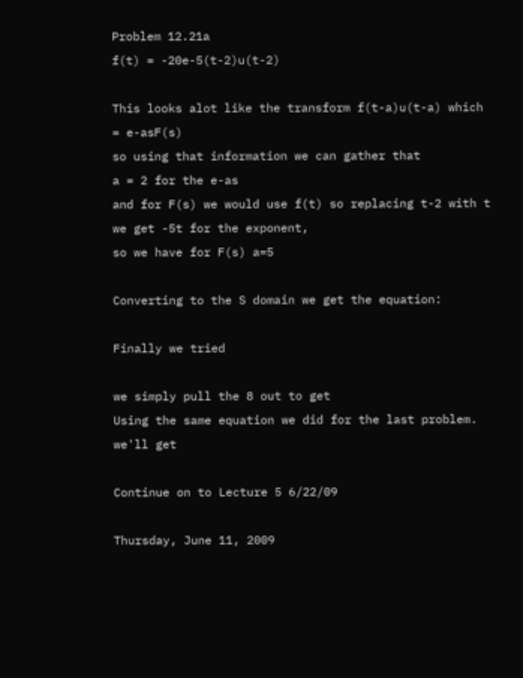Problem 12.21a
f(t) = -20e-5(t-2)u(t-2)

This looks alot like the transform f(t-a)u(t-a) which = e-asF(s)
so using that information we can gather that
a = 2 for the e-as
and for F(s) we would use f(t) so replacing t-2 with t we get -5t for the exponent,
so we have for F(s) a=5

Converting to the S domain we get the equation:

Finally we tried

we simply pull the 8 out to get
Using the same equation we did for the last problem. we'll get

Continue on to Lecture 5 6/22/09

Thursday, June 11, 2009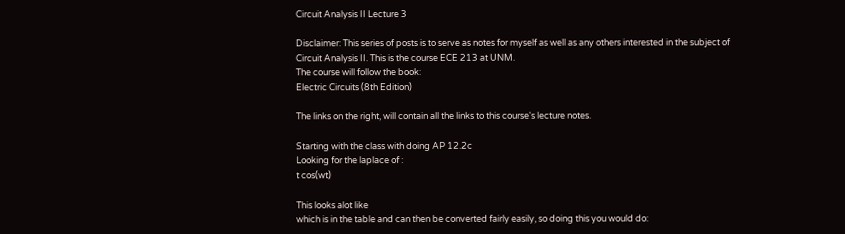Circuit Analysis II Lecture 3

Disclaimer: This series of posts is to serve as notes for myself as well as any others interested in the subject of Circuit Analysis II. This is the course ECE 213 at UNM.
The course will follow the book:
Electric Circuits (8th Edition)

The links on the right, will contain all the links to this course's lecture notes.

Starting with the class with doing AP 12.2c
Looking for the laplace of :
t cos(wt)

This looks alot like
which is in the table and can then be converted fairly easily, so doing this you would do: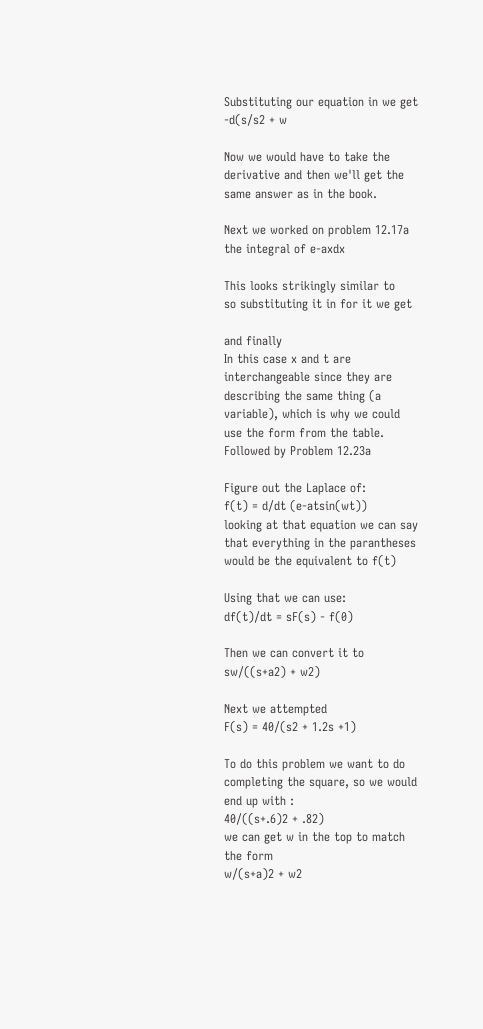Substituting our equation in we get
-d(s/s2 + w

Now we would have to take the derivative and then we'll get the same answer as in the book.

Next we worked on problem 12.17a
the integral of e-axdx

This looks strikingly similar to
so substituting it in for it we get

and finally
In this case x and t are interchangeable since they are describing the same thing (a variable), which is why we could use the form from the table.
Followed by Problem 12.23a

Figure out the Laplace of:
f(t) = d/dt (e-atsin(wt))
looking at that equation we can say that everything in the parantheses would be the equivalent to f(t)

Using that we can use:
df(t)/dt = sF(s) - f(0)

Then we can convert it to
sw/((s+a2) + w2)

Next we attempted
F(s) = 40/(s2 + 1.2s +1)

To do this problem we want to do completing the square, so we would end up with :
40/((s+.6)2 + .82)
we can get w in the top to match the form
w/(s+a)2 + w2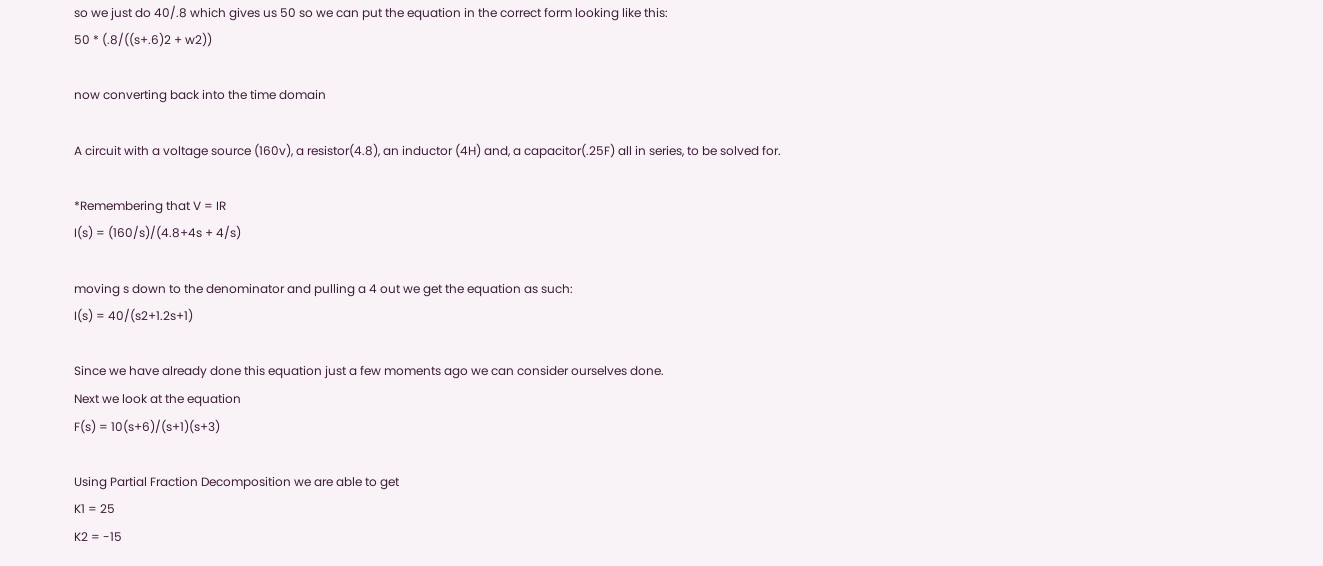so we just do 40/.8 which gives us 50 so we can put the equation in the correct form looking like this:
50 * (.8/((s+.6)2 + w2))

now converting back into the time domain

A circuit with a voltage source (160v), a resistor(4.8), an inductor (4H) and, a capacitor(.25F) all in series, to be solved for.

*Remembering that V = IR
I(s) = (160/s)/(4.8+4s + 4/s)

moving s down to the denominator and pulling a 4 out we get the equation as such:
I(s) = 40/(s2+1.2s+1)

Since we have already done this equation just a few moments ago we can consider ourselves done.
Next we look at the equation
F(s) = 10(s+6)/(s+1)(s+3)

Using Partial Fraction Decomposition we are able to get
K1 = 25
K2 = -15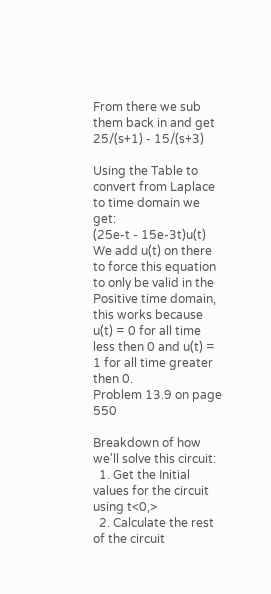From there we sub them back in and get
25/(s+1) - 15/(s+3)

Using the Table to convert from Laplace to time domain we get:
(25e-t - 15e-3t)u(t)
We add u(t) on there to force this equation to only be valid in the Positive time domain, this works because u(t) = 0 for all time less then 0 and u(t) = 1 for all time greater then 0.
Problem 13.9 on page 550

Breakdown of how we'll solve this circuit:
  1. Get the Initial values for the circuit using t<0,>
  2. Calculate the rest of the circuit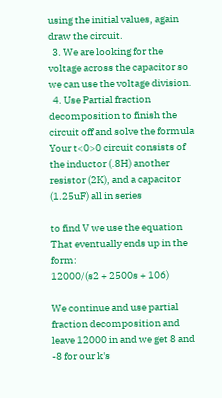using the initial values, again draw the circuit.
  3. We are looking for the voltage across the capacitor so we can use the voltage division.
  4. Use Partial fraction decomposition to finish the circuit off and solve the formula
Your t<0>0 circuit consists of the inductor (.8H) another resistor (2K), and a capacitor (1.25uF) all in series

to find V we use the equation
That eventually ends up in the form:
12000/(s2 + 2500s + 106)

We continue and use partial fraction decomposition and leave 12000 in and we get 8 and -8 for our k's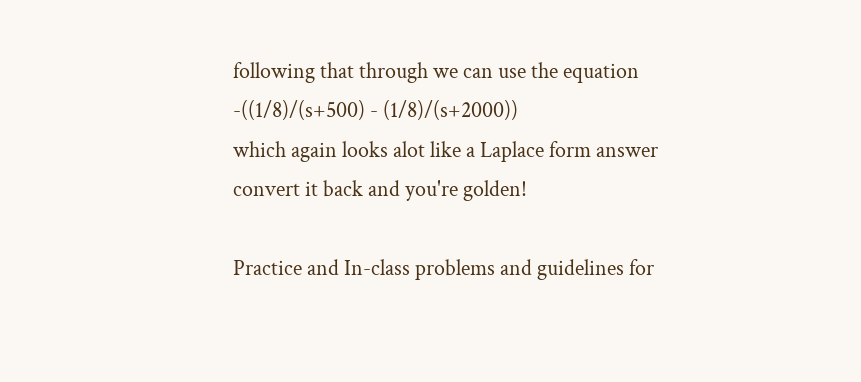following that through we can use the equation
-((1/8)/(s+500) - (1/8)/(s+2000))
which again looks alot like a Laplace form answer
convert it back and you're golden!

Practice and In-class problems and guidelines for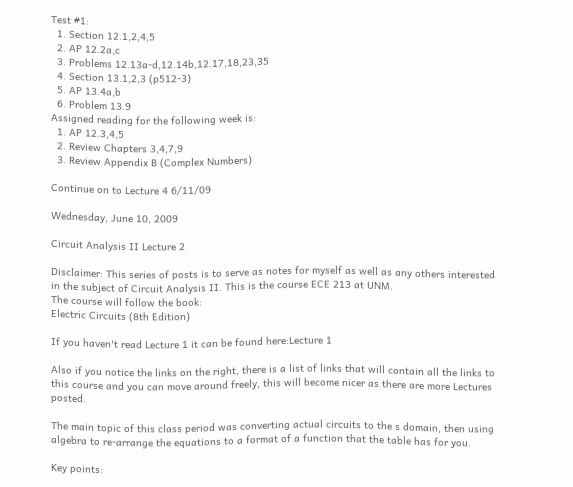Test #1:
  1. Section 12.1,2,4,5
  2. AP 12.2a,c
  3. Problems 12.13a-d,12.14b,12.17,18,23,35
  4. Section 13.1,2,3 (p512-3)
  5. AP 13.4a,b
  6. Problem 13.9
Assigned reading for the following week is:
  1. AP 12.3,4,5
  2. Review Chapters 3,4,7,9
  3. Review Appendix B (Complex Numbers)

Continue on to Lecture 4 6/11/09

Wednesday, June 10, 2009

Circuit Analysis II Lecture 2

Disclaimer: This series of posts is to serve as notes for myself as well as any others interested in the subject of Circuit Analysis II. This is the course ECE 213 at UNM.
The course will follow the book:
Electric Circuits (8th Edition)

If you haven't read Lecture 1 it can be found here:Lecture 1

Also if you notice the links on the right, there is a list of links that will contain all the links to this course and you can move around freely, this will become nicer as there are more Lectures posted.

The main topic of this class period was converting actual circuits to the s domain, then using algebra to re-arrange the equations to a format of a function that the table has for you.

Key points: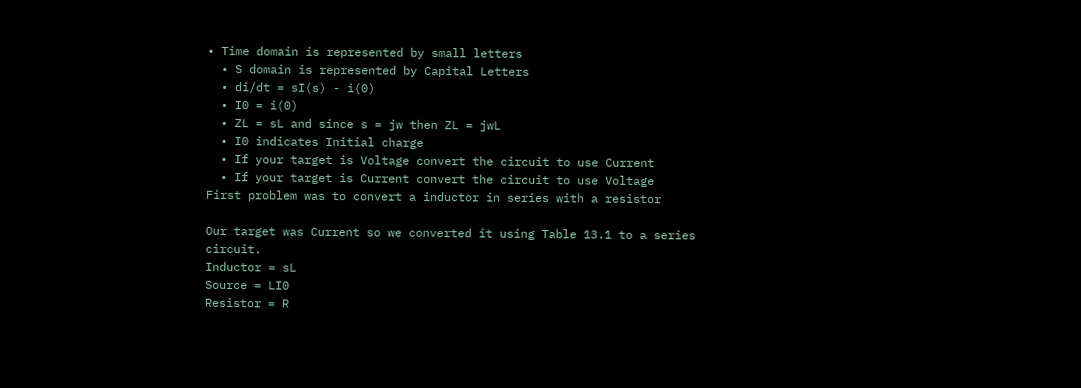• Time domain is represented by small letters
  • S domain is represented by Capital Letters
  • di/dt = sI(s) - i(0)
  • I0 = i(0)
  • ZL = sL and since s = jw then ZL = jwL
  • I0 indicates Initial charge
  • If your target is Voltage convert the circuit to use Current
  • If your target is Current convert the circuit to use Voltage
First problem was to convert a inductor in series with a resistor

Our target was Current so we converted it using Table 13.1 to a series circuit.
Inductor = sL
Source = LI0
Resistor = R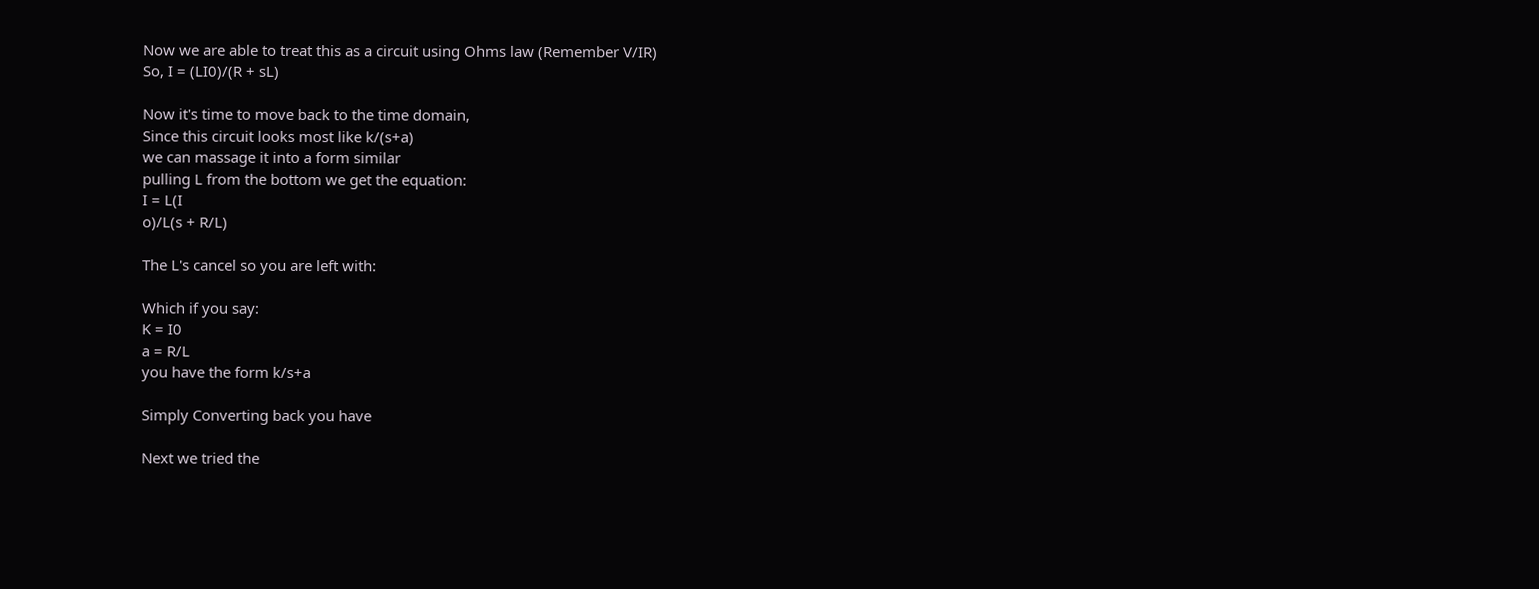Now we are able to treat this as a circuit using Ohms law (Remember V/IR)
So, I = (LI0)/(R + sL)

Now it's time to move back to the time domain,
Since this circuit looks most like k/(s+a)
we can massage it into a form similar
pulling L from the bottom we get the equation:
I = L(I
o)/L(s + R/L)

The L's cancel so you are left with:

Which if you say:
K = I0
a = R/L
you have the form k/s+a

Simply Converting back you have

Next we tried the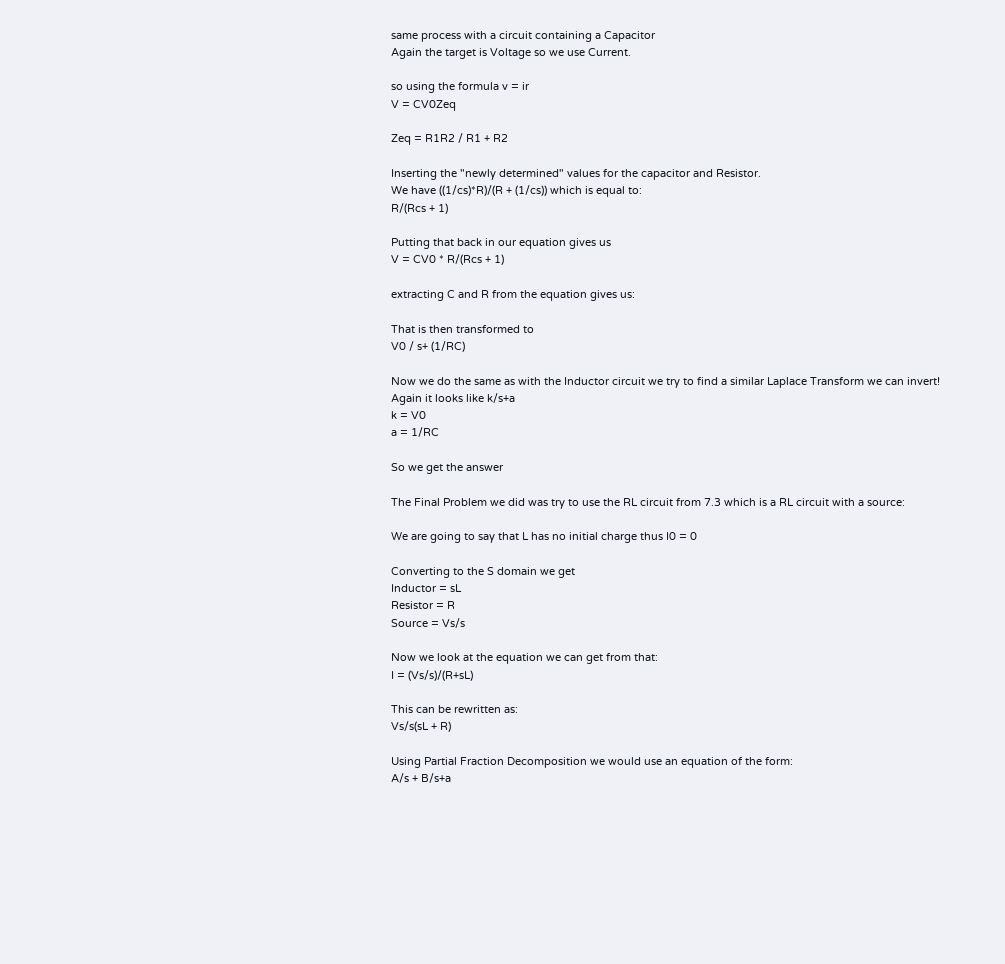same process with a circuit containing a Capacitor
Again the target is Voltage so we use Current.

so using the formula v = ir
V = CV0Zeq

Zeq = R1R2 / R1 + R2

Inserting the "newly determined" values for the capacitor and Resistor.
We have ((1/cs)*R)/(R + (1/cs)) which is equal to:
R/(Rcs + 1)

Putting that back in our equation gives us
V = CV0 * R/(Rcs + 1)

extracting C and R from the equation gives us:

That is then transformed to
V0 / s+ (1/RC)

Now we do the same as with the Inductor circuit we try to find a similar Laplace Transform we can invert!
Again it looks like k/s+a
k = V0
a = 1/RC

So we get the answer

The Final Problem we did was try to use the RL circuit from 7.3 which is a RL circuit with a source:

We are going to say that L has no initial charge thus I0 = 0

Converting to the S domain we get
Inductor = sL
Resistor = R
Source = Vs/s

Now we look at the equation we can get from that:
I = (Vs/s)/(R+sL)

This can be rewritten as:
Vs/s(sL + R)

Using Partial Fraction Decomposition we would use an equation of the form:
A/s + B/s+a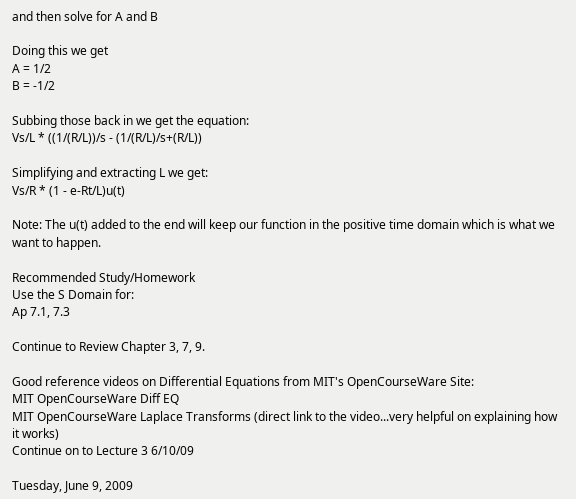and then solve for A and B

Doing this we get
A = 1/2
B = -1/2

Subbing those back in we get the equation:
Vs/L * ((1/(R/L))/s - (1/(R/L)/s+(R/L))

Simplifying and extracting L we get:
Vs/R * (1 - e-Rt/L)u(t)

Note: The u(t) added to the end will keep our function in the positive time domain which is what we want to happen.

Recommended Study/Homework
Use the S Domain for:
Ap 7.1, 7.3

Continue to Review Chapter 3, 7, 9.

Good reference videos on Differential Equations from MIT's OpenCourseWare Site:
MIT OpenCourseWare Diff EQ
MIT OpenCourseWare Laplace Transforms (direct link to the video...very helpful on explaining how it works)
Continue on to Lecture 3 6/10/09

Tuesday, June 9, 2009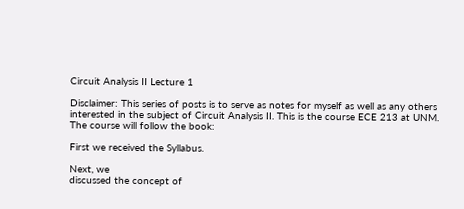Circuit Analysis II Lecture 1

Disclaimer: This series of posts is to serve as notes for myself as well as any others interested in the subject of Circuit Analysis II. This is the course ECE 213 at UNM.
The course will follow the book:

First we received the Syllabus.

Next, we
discussed the concept of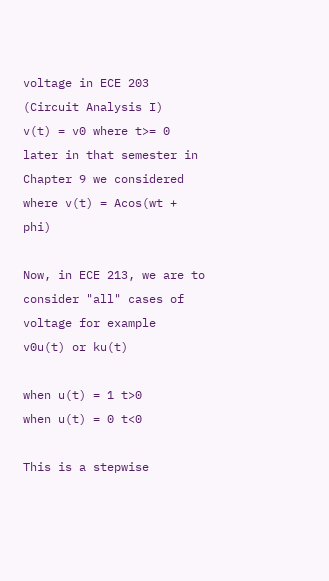voltage in ECE 203 (Circuit Analysis I)
v(t) = v0 where t>= 0
later in that semester in Chapter 9 we considered where v(t) = Acos(wt + phi)

Now, in ECE 213, we are to consider "all" cases of voltage for example
v0u(t) or ku(t)

when u(t) = 1 t>0
when u(t) = 0 t<0

This is a stepwise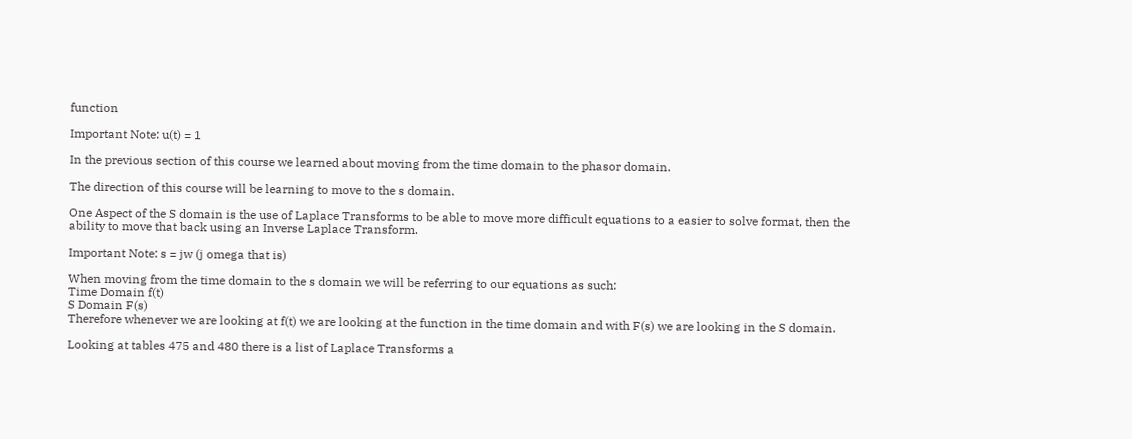function

Important Note: u(t) = 1

In the previous section of this course we learned about moving from the time domain to the phasor domain.

The direction of this course will be learning to move to the s domain.

One Aspect of the S domain is the use of Laplace Transforms to be able to move more difficult equations to a easier to solve format, then the ability to move that back using an Inverse Laplace Transform.

Important Note: s = jw (j omega that is)

When moving from the time domain to the s domain we will be referring to our equations as such:
Time Domain f(t)
S Domain F(s)
Therefore whenever we are looking at f(t) we are looking at the function in the time domain and with F(s) we are looking in the S domain.

Looking at tables 475 and 480 there is a list of Laplace Transforms a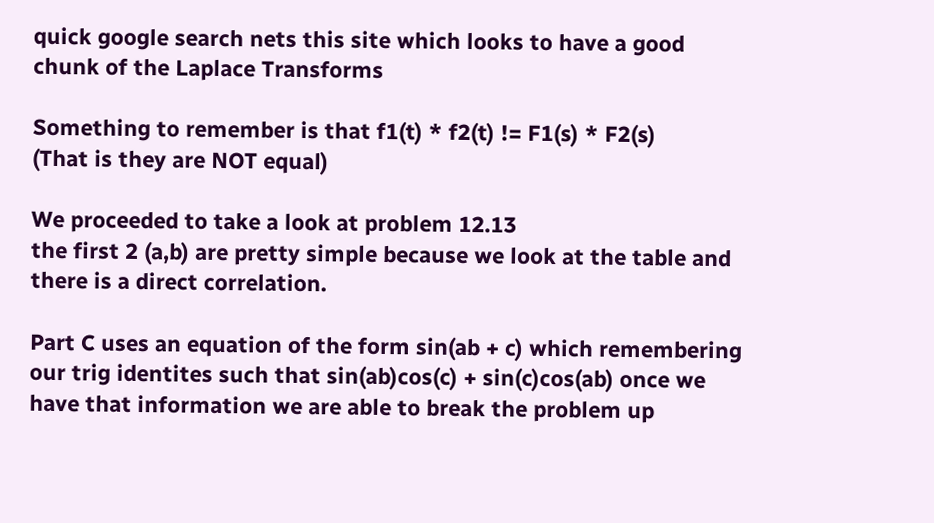quick google search nets this site which looks to have a good chunk of the Laplace Transforms

Something to remember is that f1(t) * f2(t) != F1(s) * F2(s)
(That is they are NOT equal)

We proceeded to take a look at problem 12.13
the first 2 (a,b) are pretty simple because we look at the table and there is a direct correlation.

Part C uses an equation of the form sin(ab + c) which remembering our trig identites such that sin(ab)cos(c) + sin(c)cos(ab) once we have that information we are able to break the problem up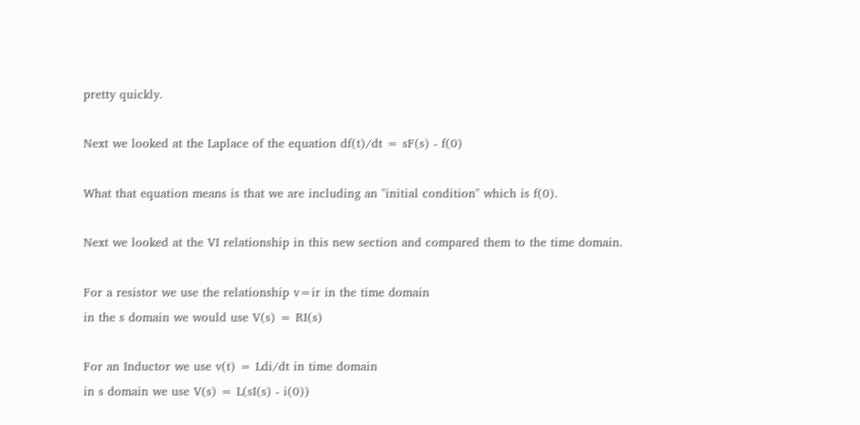pretty quickly.

Next we looked at the Laplace of the equation df(t)/dt = sF(s) - f(0)

What that equation means is that we are including an "initial condition" which is f(0).

Next we looked at the VI relationship in this new section and compared them to the time domain.

For a resistor we use the relationship v=ir in the time domain
in the s domain we would use V(s) = RI(s)

For an Inductor we use v(t) = Ldi/dt in time domain
in s domain we use V(s) = L(sI(s) - i(0))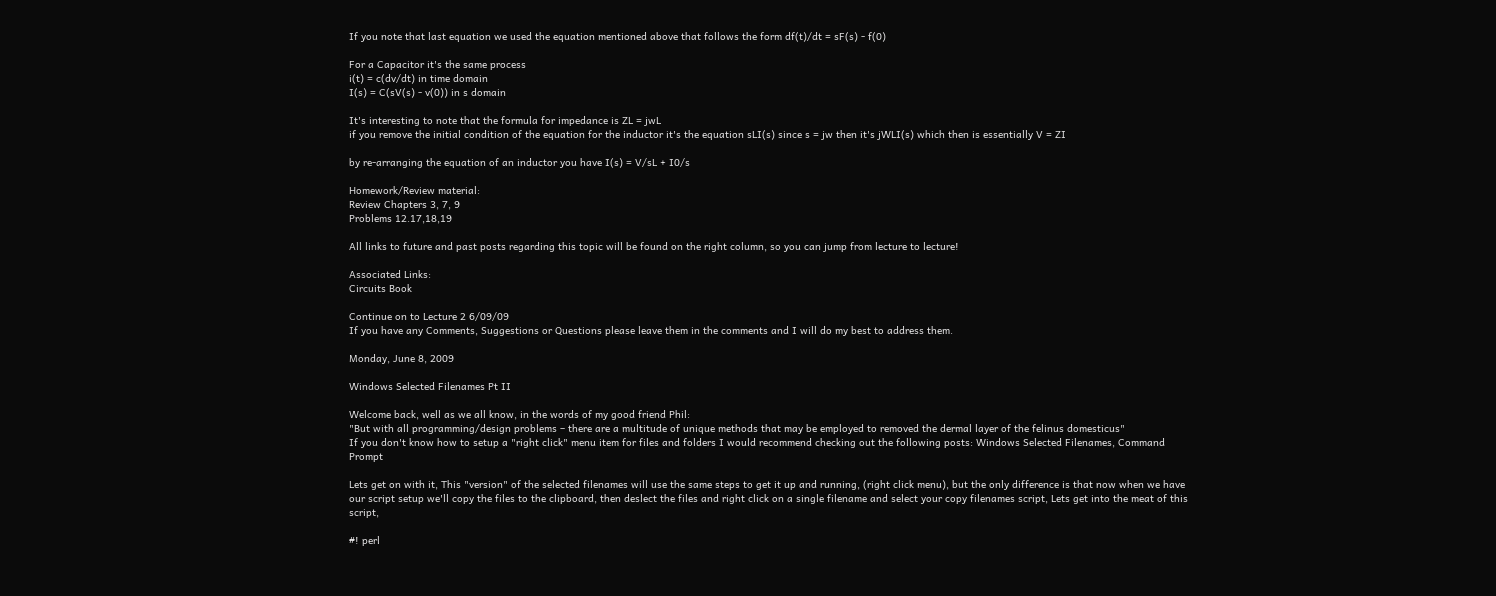If you note that last equation we used the equation mentioned above that follows the form df(t)/dt = sF(s) - f(0)

For a Capacitor it's the same process
i(t) = c(dv/dt) in time domain
I(s) = C(sV(s) - v(0)) in s domain

It's interesting to note that the formula for impedance is ZL = jwL
if you remove the initial condition of the equation for the inductor it's the equation sLI(s) since s = jw then it's jWLI(s) which then is essentially V = ZI

by re-arranging the equation of an inductor you have I(s) = V/sL + I0/s

Homework/Review material:
Review Chapters 3, 7, 9
Problems 12.17,18,19

All links to future and past posts regarding this topic will be found on the right column, so you can jump from lecture to lecture!

Associated Links:
Circuits Book

Continue on to Lecture 2 6/09/09
If you have any Comments, Suggestions or Questions please leave them in the comments and I will do my best to address them.

Monday, June 8, 2009

Windows Selected Filenames Pt II

Welcome back, well as we all know, in the words of my good friend Phil:
"But with all programming/design problems – there are a multitude of unique methods that may be employed to removed the dermal layer of the felinus domesticus"
If you don't know how to setup a "right click" menu item for files and folders I would recommend checking out the following posts: Windows Selected Filenames, Command Prompt

Lets get on with it, This "version" of the selected filenames will use the same steps to get it up and running, (right click menu), but the only difference is that now when we have our script setup we'll copy the files to the clipboard, then deslect the files and right click on a single filename and select your copy filenames script, Lets get into the meat of this script,

#! perl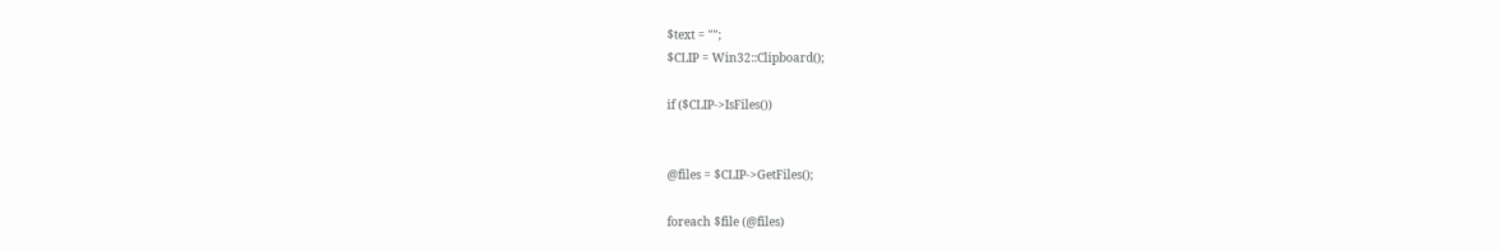$text = "";
$CLIP = Win32::Clipboard();

if ($CLIP->IsFiles())


@files = $CLIP->GetFiles();

foreach $file (@files)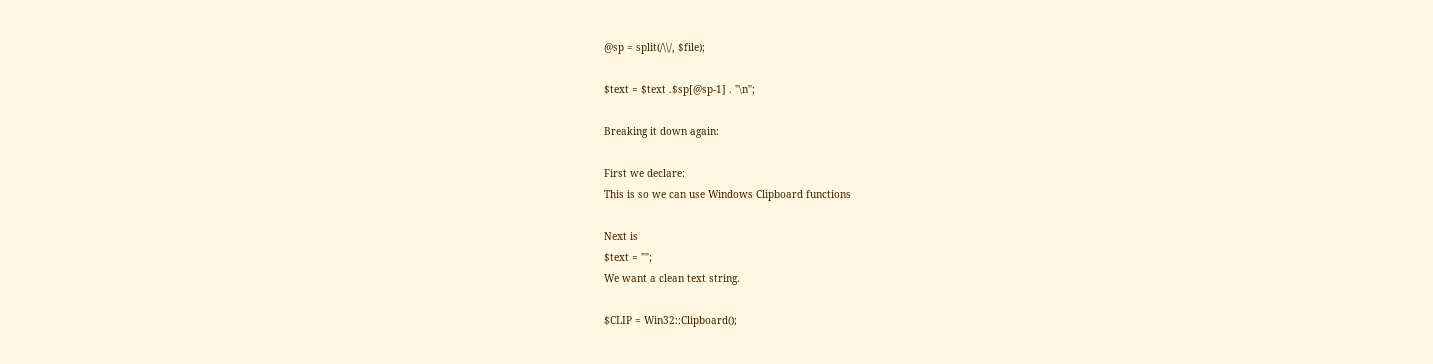@sp = split(/\\/, $file);

$text = $text .$sp[@sp-1] . "\n";

Breaking it down again:

First we declare:
This is so we can use Windows Clipboard functions

Next is
$text = "";
We want a clean text string.

$CLIP = Win32::Clipboard();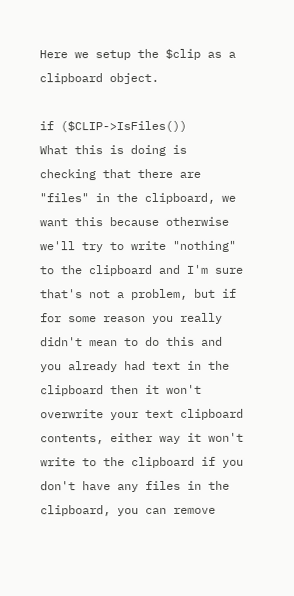Here we setup the $clip as a clipboard object.

if ($CLIP->IsFiles())
What this is doing is checking that there are "files" in the clipboard, we want this because otherwise we'll try to write "nothing" to the clipboard and I'm sure that's not a problem, but if for some reason you really didn't mean to do this and you already had text in the clipboard then it won't overwrite your text clipboard contents, either way it won't write to the clipboard if you don't have any files in the clipboard, you can remove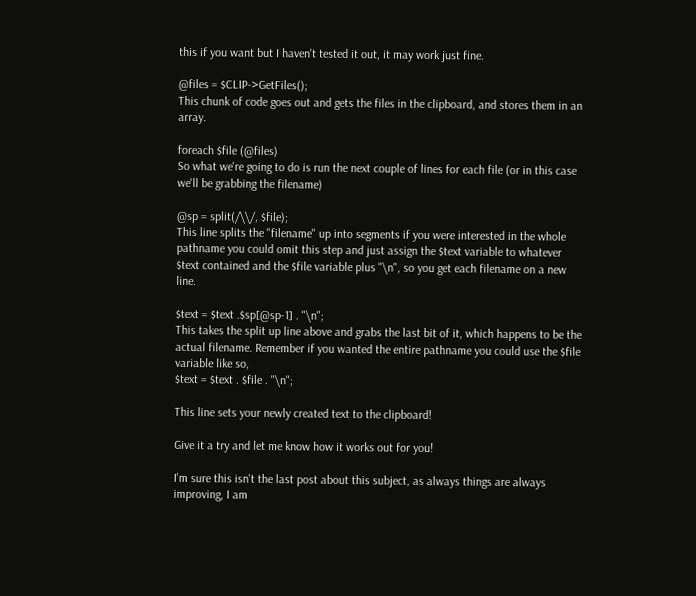this if you want but I haven't tested it out, it may work just fine.

@files = $CLIP->GetFiles();
This chunk of code goes out and gets the files in the clipboard, and stores them in an array.

foreach $file (@files)
So what we're going to do is run the next couple of lines for each file (or in this case we'll be grabbing the filename)

@sp = split(/\\/, $file);
This line splits the "filename" up into segments if you were interested in the whole pathname you could omit this step and just assign the $text variable to whatever $text contained and the $file variable plus "\n", so you get each filename on a new line.

$text = $text .$sp[@sp-1] . "\n";
This takes the split up line above and grabs the last bit of it, which happens to be the actual filename. Remember if you wanted the entire pathname you could use the $file variable like so,
$text = $text . $file . "\n";

This line sets your newly created text to the clipboard!

Give it a try and let me know how it works out for you!

I'm sure this isn't the last post about this subject, as always things are always improving, I am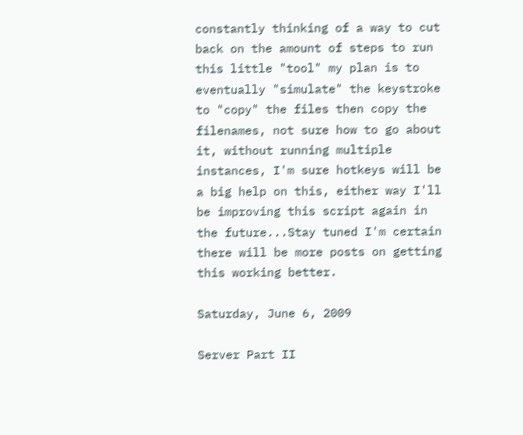constantly thinking of a way to cut back on the amount of steps to run this little "tool" my plan is to eventually "simulate" the keystroke to "copy" the files then copy the filenames, not sure how to go about it, without running multiple instances, I'm sure hotkeys will be a big help on this, either way I'll be improving this script again in the future...Stay tuned I'm certain there will be more posts on getting this working better.

Saturday, June 6, 2009

Server Part II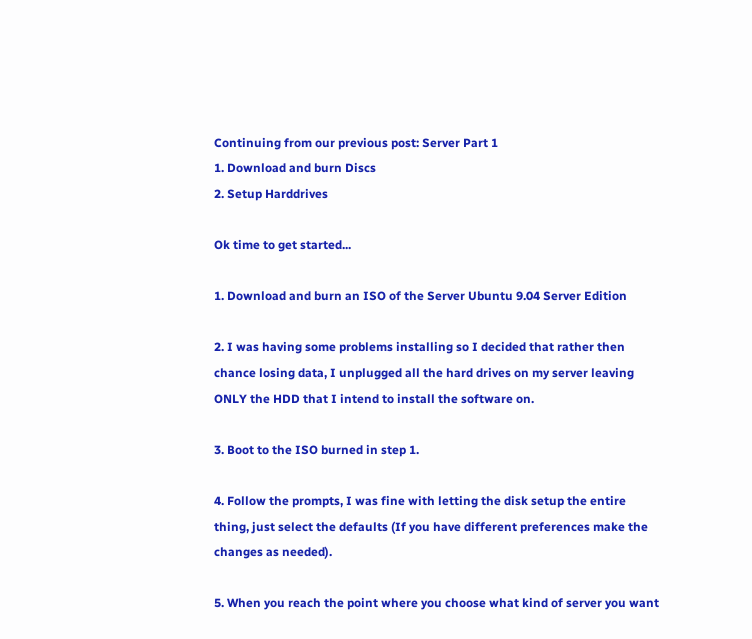Continuing from our previous post: Server Part 1
1. Download and burn Discs
2. Setup Harddrives

Ok time to get started...

1. Download and burn an ISO of the Server Ubuntu 9.04 Server Edition

2. I was having some problems installing so I decided that rather then chance losing data, I unplugged all the hard drives on my server leaving ONLY the HDD that I intend to install the software on.

3. Boot to the ISO burned in step 1.

4. Follow the prompts, I was fine with letting the disk setup the entire thing, just select the defaults (If you have different preferences make the changes as needed).

5. When you reach the point where you choose what kind of server you want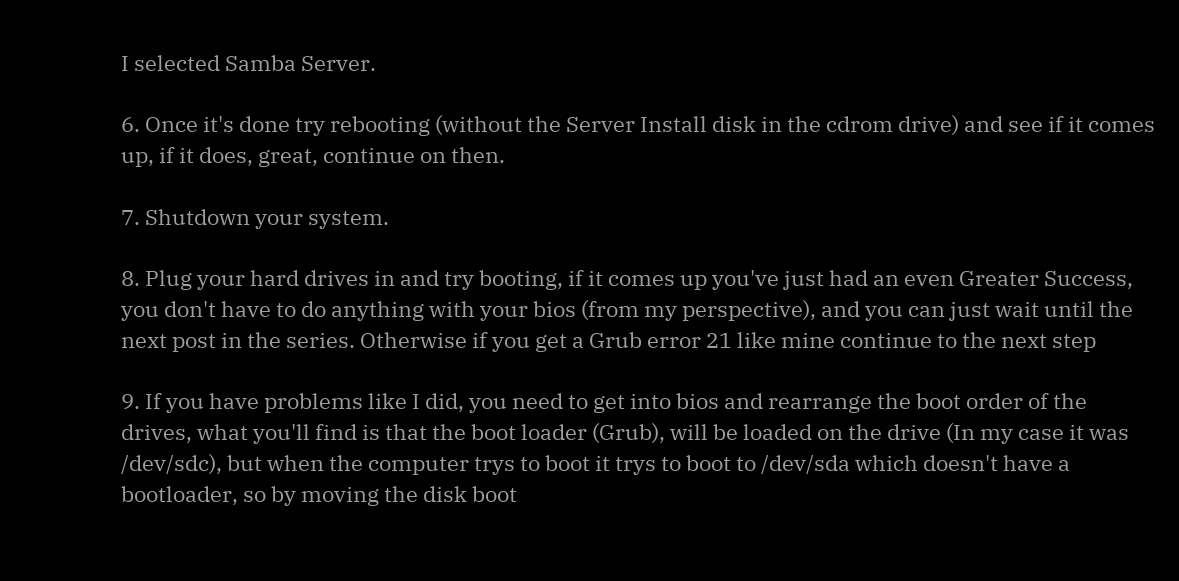I selected Samba Server.

6. Once it's done try rebooting (without the Server Install disk in the cdrom drive) and see if it comes up, if it does, great, continue on then.

7. Shutdown your system.

8. Plug your hard drives in and try booting, if it comes up you've just had an even Greater Success, you don't have to do anything with your bios (from my perspective), and you can just wait until the next post in the series. Otherwise if you get a Grub error 21 like mine continue to the next step

9. If you have problems like I did, you need to get into bios and rearrange the boot order of the drives, what you'll find is that the boot loader (Grub), will be loaded on the drive (In my case it was /dev/sdc), but when the computer trys to boot it trys to boot to /dev/sda which doesn't have a bootloader, so by moving the disk boot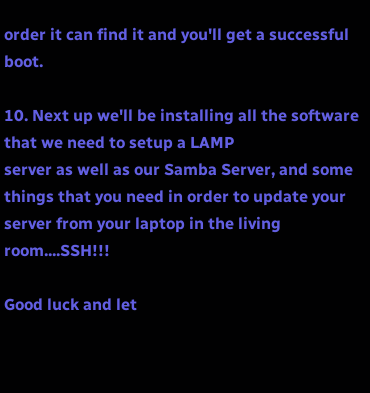order it can find it and you'll get a successful boot.

10. Next up we'll be installing all the software that we need to setup a LAMP
server as well as our Samba Server, and some things that you need in order to update your server from your laptop in the living room....SSH!!!

Good luck and let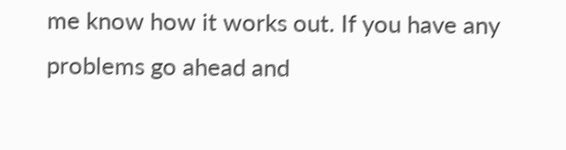me know how it works out. If you have any problems go ahead and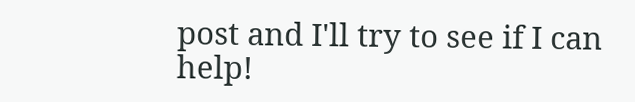post and I'll try to see if I can help!